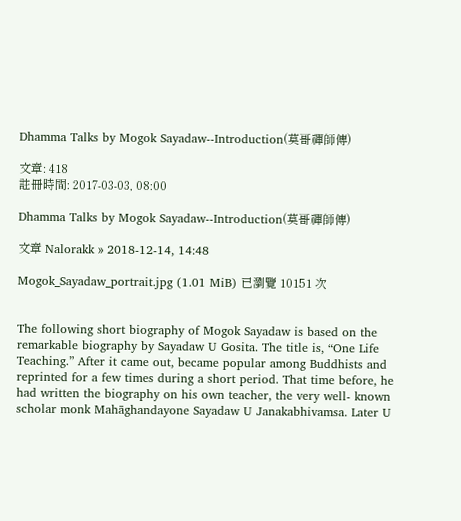Dhamma Talks by Mogok Sayadaw--Introduction(莫哥禪師傳)

文章: 418
註冊時間: 2017-03-03, 08:00

Dhamma Talks by Mogok Sayadaw--Introduction(莫哥禪師傳)

文章 Nalorakk » 2018-12-14, 14:48

Mogok_Sayadaw_portrait.jpg (1.01 MiB) 已瀏覽 10151 次


The following short biography of Mogok Sayadaw is based on the remarkable biography by Sayadaw U Gosita. The title is, “One Life Teaching.” After it came out, became popular among Buddhists and reprinted for a few times during a short period. That time before, he had written the biography on his own teacher, the very well- known scholar monk Mahāghandayone Sayadaw U Janakabhivamsa. Later U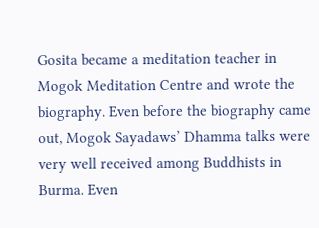Gosita became a meditation teacher in Mogok Meditation Centre and wrote the biography. Even before the biography came out, Mogok Sayadaws’ Dhamma talks were very well received among Buddhists in Burma. Even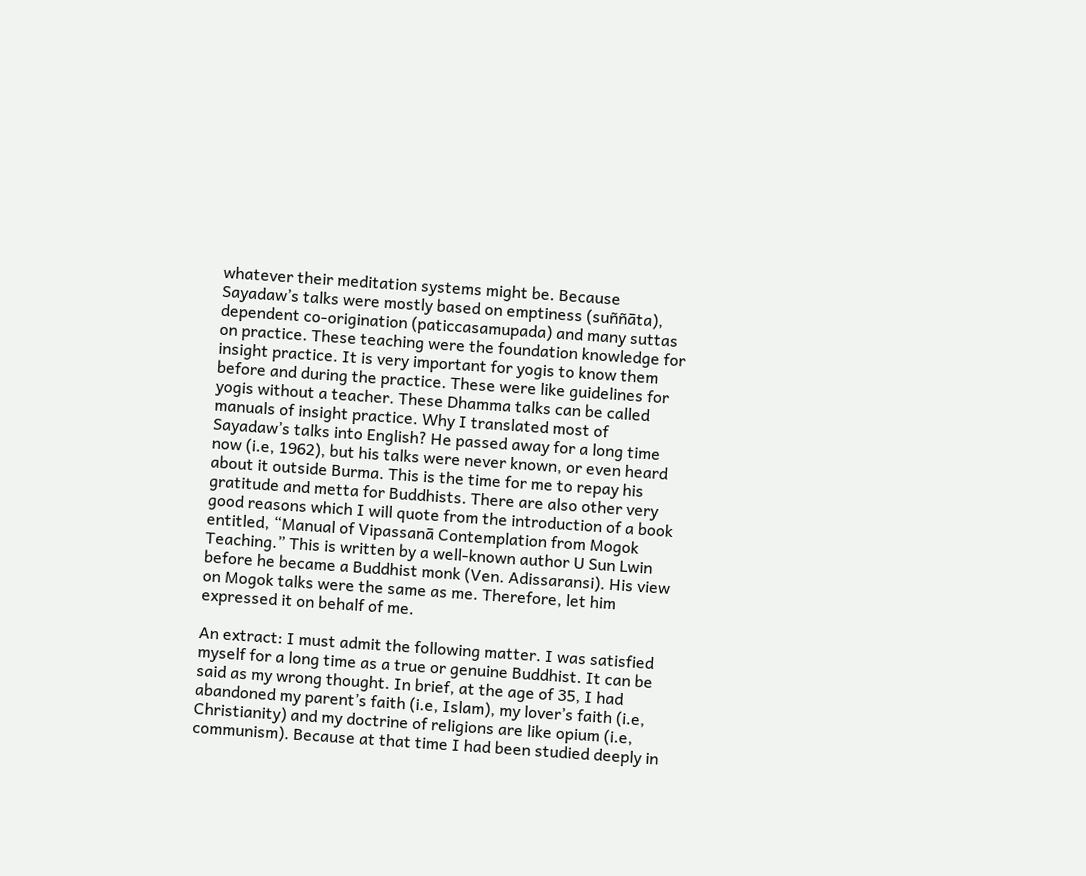whatever their meditation systems might be. Because Sayadaw’s talks were mostly based on emptiness (suññāta), dependent co-origination (paticcasamupada) and many suttas on practice. These teaching were the foundation knowledge for insight practice. It is very important for yogis to know them before and during the practice. These were like guidelines for yogis without a teacher. These Dhamma talks can be called manuals of insight practice. Why I translated most of Sayadaw’s talks into English? He passed away for a long time now (i.e, 1962), but his talks were never known, or even heard about it outside Burma. This is the time for me to repay his gratitude and metta for Buddhists. There are also other very good reasons which I will quote from the introduction of a book entitled, “Manual of Vipassanā Contemplation from Mogok Teaching.” This is written by a well-known author U Sun Lwin before he became a Buddhist monk (Ven. Adissaransi). His view on Mogok talks were the same as me. Therefore, let him expressed it on behalf of me.

An extract: I must admit the following matter. I was satisfied myself for a long time as a true or genuine Buddhist. It can be said as my wrong thought. In brief, at the age of 35, I had abandoned my parent’s faith (i.e, Islam), my lover’s faith (i.e, Christianity) and my doctrine of religions are like opium (i.e, communism). Because at that time I had been studied deeply in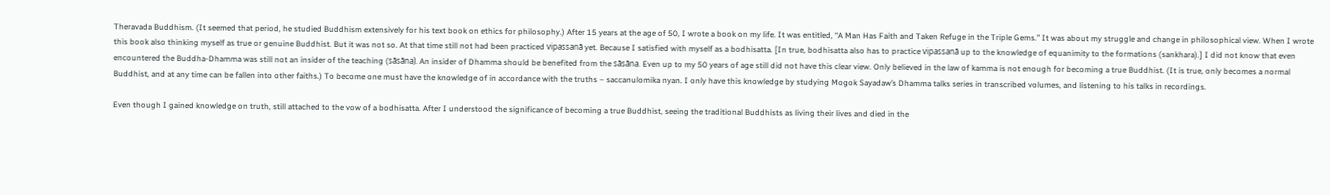Theravada Buddhism. (It seemed that period, he studied Buddhism extensively for his text book on ethics for philosophy.) After 15 years at the age of 50, I wrote a book on my life. It was entitled, “A Man Has Faith and Taken Refuge in the Triple Gems.” It was about my struggle and change in philosophical view. When I wrote this book also thinking myself as true or genuine Buddhist. But it was not so. At that time still not had been practiced vipassanā yet. Because I satisfied with myself as a bodhisatta. [In true, bodhisatta also has to practice vipassanā up to the knowledge of equanimity to the formations (sankhara).] I did not know that even encountered the Buddha-Dhamma was still not an insider of the teaching (sāsāna). An insider of Dhamma should be benefited from the sāsāna. Even up to my 50 years of age still did not have this clear view. Only believed in the law of kamma is not enough for becoming a true Buddhist. (It is true, only becomes a normal Buddhist, and at any time can be fallen into other faiths.) To become one must have the knowledge of in accordance with the truths – saccanulomika nyan. I only have this knowledge by studying Mogok Sayadaw’s Dhamma talks series in transcribed volumes, and listening to his talks in recordings.

Even though I gained knowledge on truth, still attached to the vow of a bodhisatta. After I understood the significance of becoming a true Buddhist, seeing the traditional Buddhists as living their lives and died in the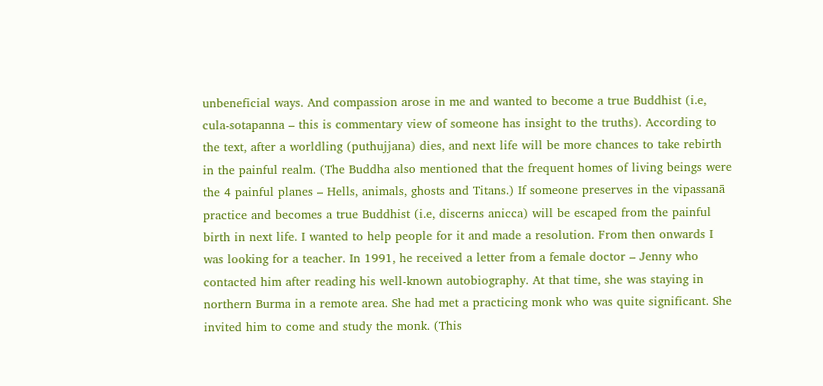unbeneficial ways. And compassion arose in me and wanted to become a true Buddhist (i.e, cula-sotapanna – this is commentary view of someone has insight to the truths). According to the text, after a worldling (puthujjana) dies, and next life will be more chances to take rebirth in the painful realm. (The Buddha also mentioned that the frequent homes of living beings were the 4 painful planes – Hells, animals, ghosts and Titans.) If someone preserves in the vipassanā practice and becomes a true Buddhist (i.e, discerns anicca) will be escaped from the painful birth in next life. I wanted to help people for it and made a resolution. From then onwards I was looking for a teacher. In 1991, he received a letter from a female doctor – Jenny who contacted him after reading his well-known autobiography. At that time, she was staying in northern Burma in a remote area. She had met a practicing monk who was quite significant. She invited him to come and study the monk. (This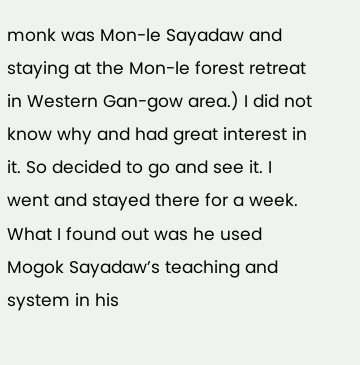monk was Mon-le Sayadaw and staying at the Mon-le forest retreat in Western Gan-gow area.) I did not know why and had great interest in it. So decided to go and see it. I went and stayed there for a week. What I found out was he used Mogok Sayadaw’s teaching and system in his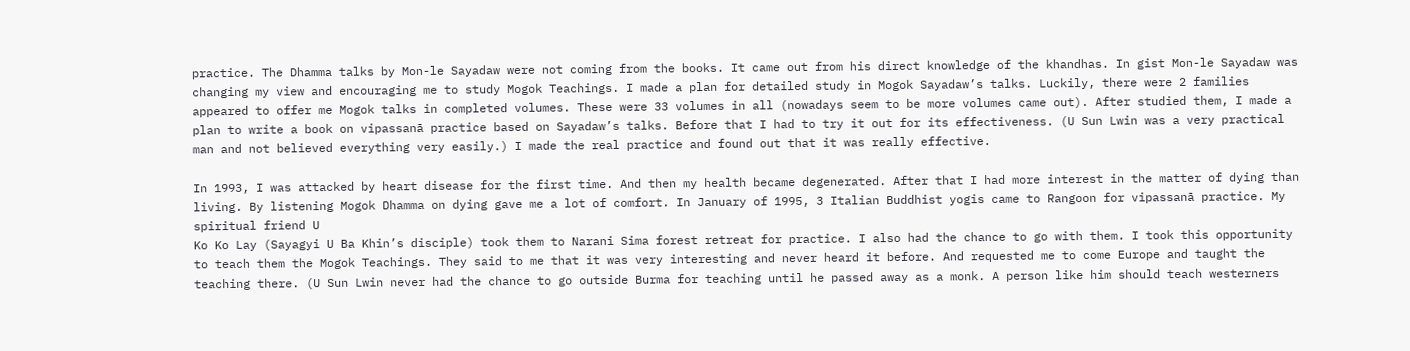practice. The Dhamma talks by Mon-le Sayadaw were not coming from the books. It came out from his direct knowledge of the khandhas. In gist Mon-le Sayadaw was changing my view and encouraging me to study Mogok Teachings. I made a plan for detailed study in Mogok Sayadaw’s talks. Luckily, there were 2 families appeared to offer me Mogok talks in completed volumes. These were 33 volumes in all (nowadays seem to be more volumes came out). After studied them, I made a plan to write a book on vipassanā practice based on Sayadaw’s talks. Before that I had to try it out for its effectiveness. (U Sun Lwin was a very practical man and not believed everything very easily.) I made the real practice and found out that it was really effective.

In 1993, I was attacked by heart disease for the first time. And then my health became degenerated. After that I had more interest in the matter of dying than living. By listening Mogok Dhamma on dying gave me a lot of comfort. In January of 1995, 3 Italian Buddhist yogis came to Rangoon for vipassanā practice. My spiritual friend U
Ko Ko Lay (Sayagyi U Ba Khin’s disciple) took them to Narani Sima forest retreat for practice. I also had the chance to go with them. I took this opportunity to teach them the Mogok Teachings. They said to me that it was very interesting and never heard it before. And requested me to come Europe and taught the teaching there. (U Sun Lwin never had the chance to go outside Burma for teaching until he passed away as a monk. A person like him should teach westerners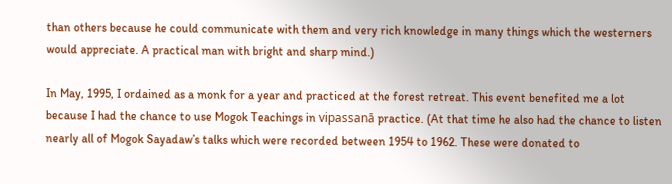than others because he could communicate with them and very rich knowledge in many things which the westerners would appreciate. A practical man with bright and sharp mind.)

In May, 1995, I ordained as a monk for a year and practiced at the forest retreat. This event benefited me a lot because I had the chance to use Mogok Teachings in vipassanā practice. (At that time he also had the chance to listen nearly all of Mogok Sayadaw’s talks which were recorded between 1954 to 1962. These were donated to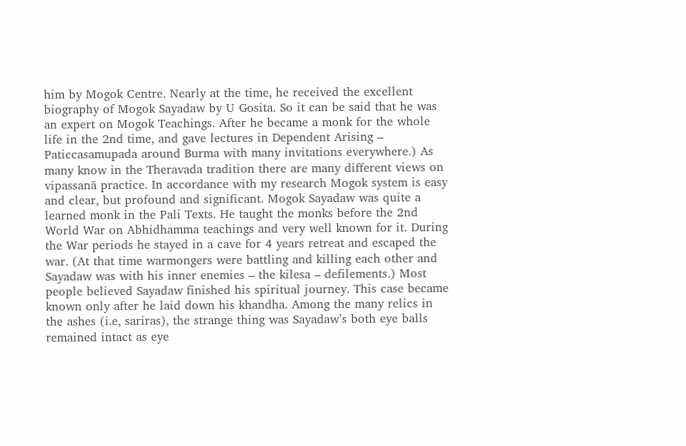him by Mogok Centre. Nearly at the time, he received the excellent biography of Mogok Sayadaw by U Gosita. So it can be said that he was an expert on Mogok Teachings. After he became a monk for the whole life in the 2nd time, and gave lectures in Dependent Arising – Paticcasamupada around Burma with many invitations everywhere.) As many know in the Theravada tradition there are many different views on vipassanā practice. In accordance with my research Mogok system is easy and clear, but profound and significant. Mogok Sayadaw was quite a learned monk in the Pali Texts. He taught the monks before the 2nd World War on Abhidhamma teachings and very well known for it. During the War periods he stayed in a cave for 4 years retreat and escaped the war. (At that time warmongers were battling and killing each other and Sayadaw was with his inner enemies – the kilesa – defilements.) Most people believed Sayadaw finished his spiritual journey. This case became known only after he laid down his khandha. Among the many relics in the ashes (i.e, sariras), the strange thing was Sayadaw’s both eye balls remained intact as eye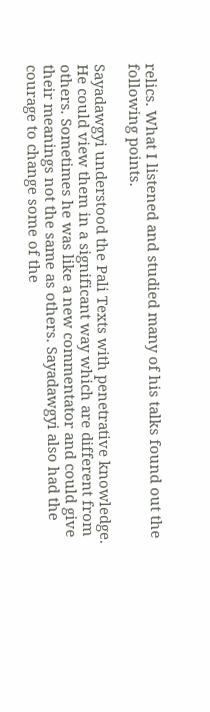relics. What I listened and studied many of his talks found out the following points.

Sayadawgyi understood the Pali Texts with penetrative knowledge. He could view them in a significant way which are different from others. Sometimes he was like a new commentator and could give their meanings not the same as others. Sayadawgyi also had the courage to change some of the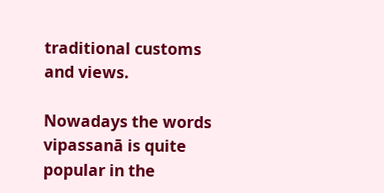traditional customs and views.

Nowadays the words vipassanā is quite popular in the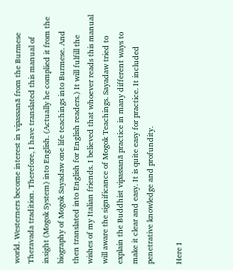world. Westerners become interest in vipassanā from the Burmese Theravada tradition. Therefore, I have translated this manual of insight (Mogok System) into English. (Actually he complied it from the biography of Mogok Sayadaw one life teachings into Burmese. And then translated into English for English readers.) It will fulfill the wishes of my Italian friends. I believed that whoever reads this manual will aware the significance of Mogok Teachings. Sayadaw tried to explain the Buddhist vipassanā practice in many different ways to make it clear and easy. It is quite easy for practice. It included penetrative knowledge and profundity.

Here I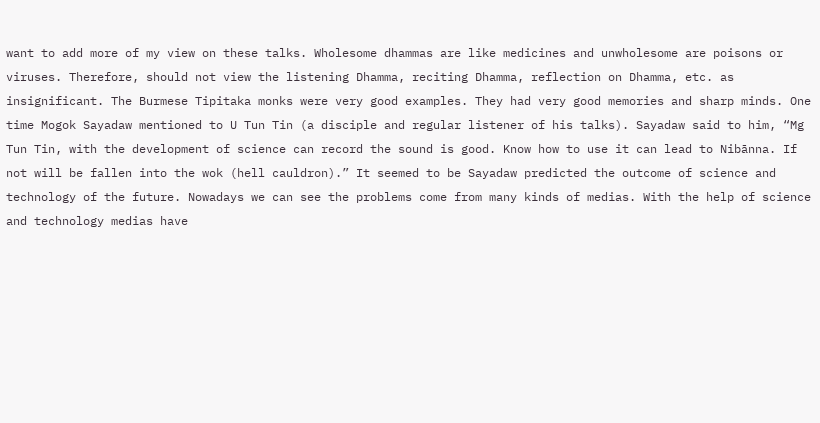want to add more of my view on these talks. Wholesome dhammas are like medicines and unwholesome are poisons or viruses. Therefore, should not view the listening Dhamma, reciting Dhamma, reflection on Dhamma, etc. as insignificant. The Burmese Tipitaka monks were very good examples. They had very good memories and sharp minds. One time Mogok Sayadaw mentioned to U Tun Tin (a disciple and regular listener of his talks). Sayadaw said to him, “Mg Tun Tin, with the development of science can record the sound is good. Know how to use it can lead to Nibānna. If not will be fallen into the wok (hell cauldron).” It seemed to be Sayadaw predicted the outcome of science and technology of the future. Nowadays we can see the problems come from many kinds of medias. With the help of science and technology medias have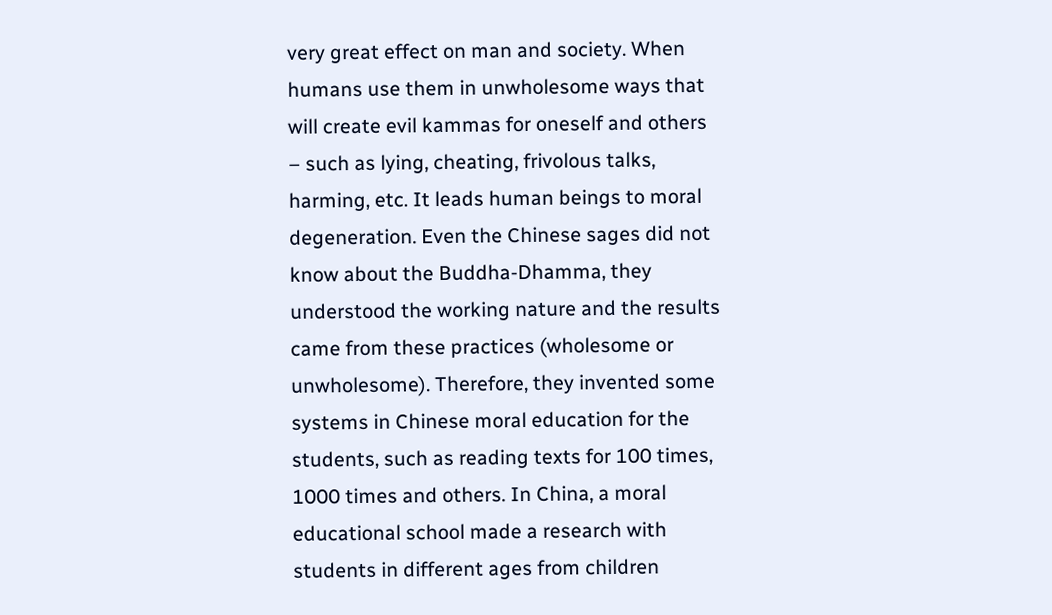very great effect on man and society. When humans use them in unwholesome ways that will create evil kammas for oneself and others – such as lying, cheating, frivolous talks, harming, etc. It leads human beings to moral degeneration. Even the Chinese sages did not know about the Buddha-Dhamma, they understood the working nature and the results came from these practices (wholesome or unwholesome). Therefore, they invented some systems in Chinese moral education for the students, such as reading texts for 100 times, 1000 times and others. In China, a moral educational school made a research with students in different ages from children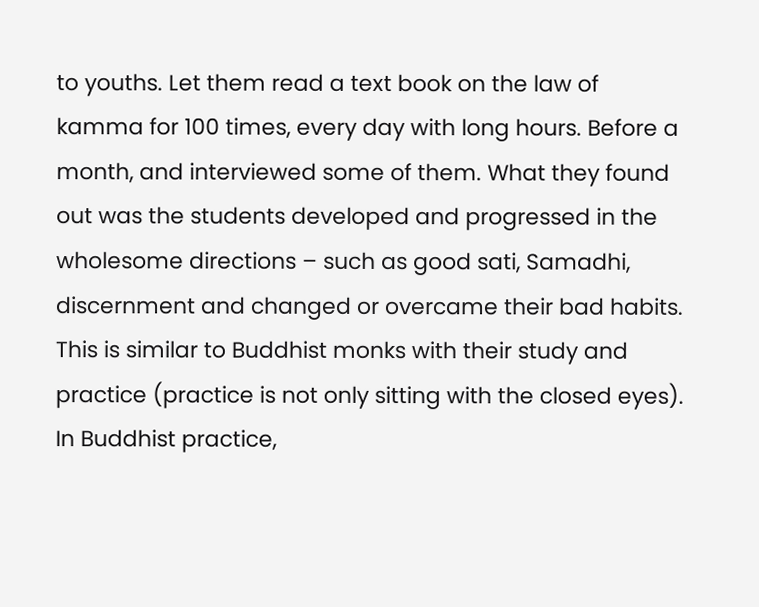to youths. Let them read a text book on the law of kamma for 100 times, every day with long hours. Before a month, and interviewed some of them. What they found out was the students developed and progressed in the wholesome directions – such as good sati, Samadhi, discernment and changed or overcame their bad habits. This is similar to Buddhist monks with their study and practice (practice is not only sitting with the closed eyes). In Buddhist practice,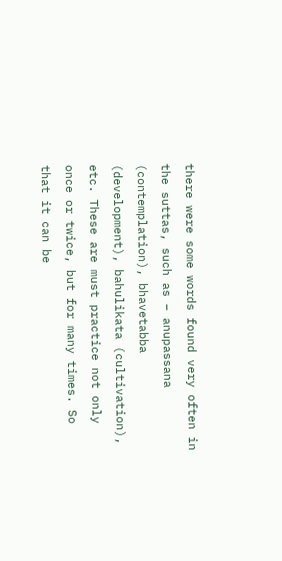there were some words found very often in the suttas, such as – anupassana (contemplation), bhavetabba (development), bahulikata (cultivation), etc. These are must practice not only once or twice, but for many times. So that it can be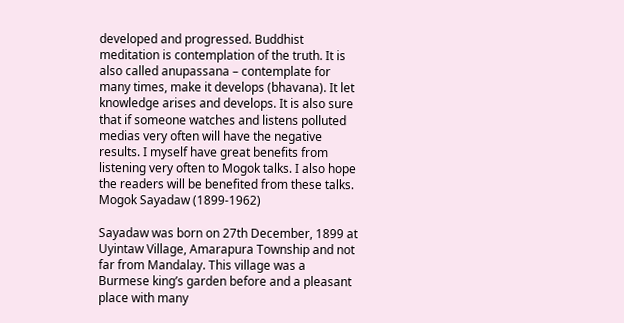developed and progressed. Buddhist meditation is contemplation of the truth. It is also called anupassana – contemplate for many times, make it develops (bhavana). It let knowledge arises and develops. It is also sure that if someone watches and listens polluted medias very often will have the negative results. I myself have great benefits from listening very often to Mogok talks. I also hope the readers will be benefited from these talks.
Mogok Sayadaw (1899-1962)

Sayadaw was born on 27th December, 1899 at Uyintaw Village, Amarapura Township and not far from Mandalay. This village was a Burmese king’s garden before and a pleasant place with many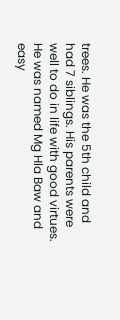trees. He was the 5th child and had 7 siblings. His parents were well to do in life with good virtues. He was named Mg Hla Baw and easy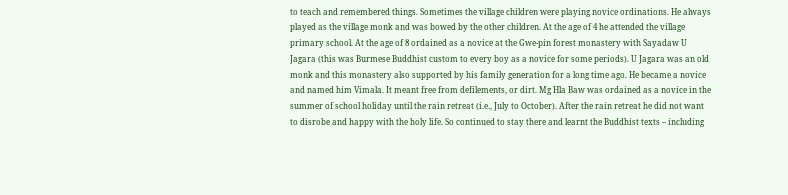to teach and remembered things. Sometimes the village children were playing novice ordinations. He always played as the village monk and was bowed by the other children. At the age of 4 he attended the village primary school. At the age of 8 ordained as a novice at the Gwe-pin forest monastery with Sayadaw U Jagara (this was Burmese Buddhist custom to every boy as a novice for some periods). U Jagara was an old monk and this monastery also supported by his family generation for a long time ago. He became a novice and named him Vimala. It meant free from defilements, or dirt. Mg Hla Baw was ordained as a novice in the summer of school holiday until the rain retreat (i.e., July to October). After the rain retreat he did not want to disrobe and happy with the holy life. So continued to stay there and learnt the Buddhist texts – including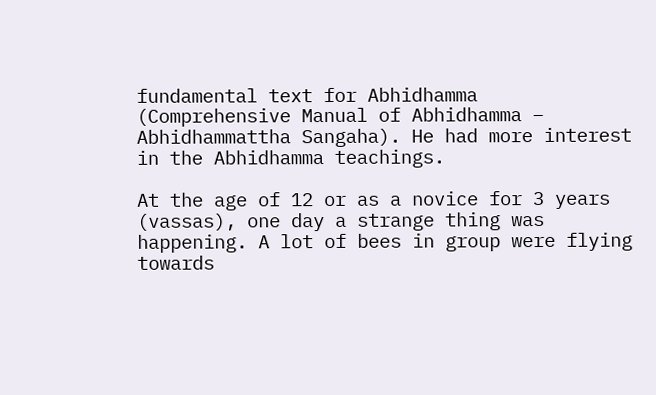fundamental text for Abhidhamma (Comprehensive Manual of Abhidhamma – Abhidhammattha Sangaha). He had more interest in the Abhidhamma teachings.

At the age of 12 or as a novice for 3 years (vassas), one day a strange thing was happening. A lot of bees in group were flying towards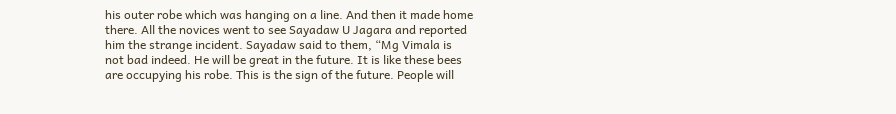his outer robe which was hanging on a line. And then it made home there. All the novices went to see Sayadaw U Jagara and reported him the strange incident. Sayadaw said to them, “Mg Vimala is not bad indeed. He will be great in the future. It is like these bees are occupying his robe. This is the sign of the future. People will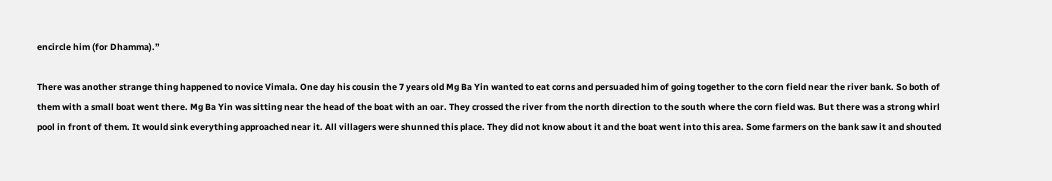encircle him (for Dhamma).”

There was another strange thing happened to novice Vimala. One day his cousin the 7 years old Mg Ba Yin wanted to eat corns and persuaded him of going together to the corn field near the river bank. So both of them with a small boat went there. Mg Ba Yin was sitting near the head of the boat with an oar. They crossed the river from the north direction to the south where the corn field was. But there was a strong whirl pool in front of them. It would sink everything approached near it. All villagers were shunned this place. They did not know about it and the boat went into this area. Some farmers on the bank saw it and shouted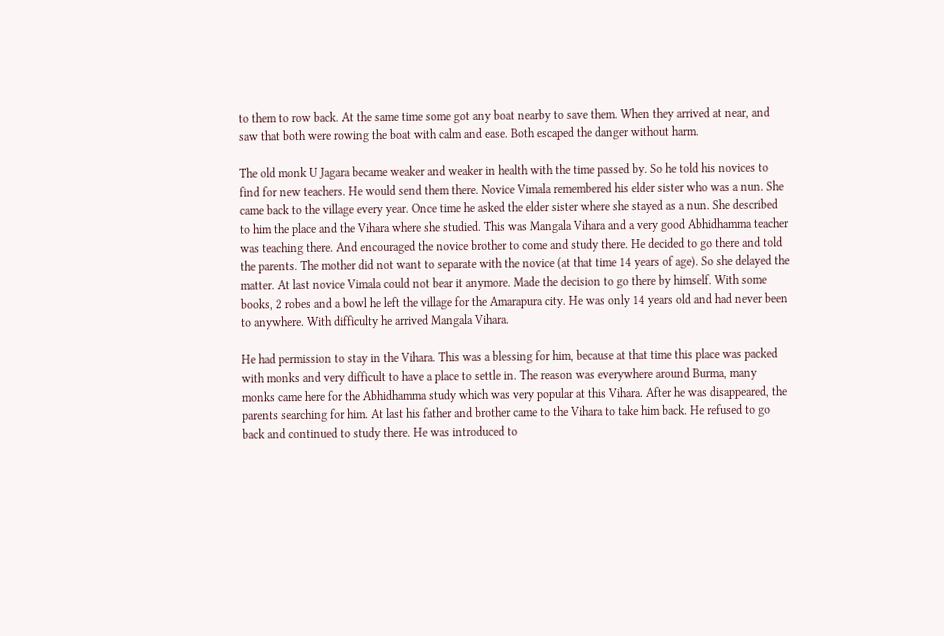to them to row back. At the same time some got any boat nearby to save them. When they arrived at near, and saw that both were rowing the boat with calm and ease. Both escaped the danger without harm.

The old monk U Jagara became weaker and weaker in health with the time passed by. So he told his novices to find for new teachers. He would send them there. Novice Vimala remembered his elder sister who was a nun. She came back to the village every year. Once time he asked the elder sister where she stayed as a nun. She described to him the place and the Vihara where she studied. This was Mangala Vihara and a very good Abhidhamma teacher was teaching there. And encouraged the novice brother to come and study there. He decided to go there and told the parents. The mother did not want to separate with the novice (at that time 14 years of age). So she delayed the matter. At last novice Vimala could not bear it anymore. Made the decision to go there by himself. With some books, 2 robes and a bowl he left the village for the Amarapura city. He was only 14 years old and had never been to anywhere. With difficulty he arrived Mangala Vihara.

He had permission to stay in the Vihara. This was a blessing for him, because at that time this place was packed with monks and very difficult to have a place to settle in. The reason was everywhere around Burma, many monks came here for the Abhidhamma study which was very popular at this Vihara. After he was disappeared, the parents searching for him. At last his father and brother came to the Vihara to take him back. He refused to go back and continued to study there. He was introduced to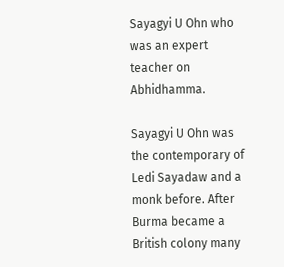Sayagyi U Ohn who was an expert teacher on Abhidhamma.

Sayagyi U Ohn was the contemporary of Ledi Sayadaw and a monk before. After Burma became a British colony many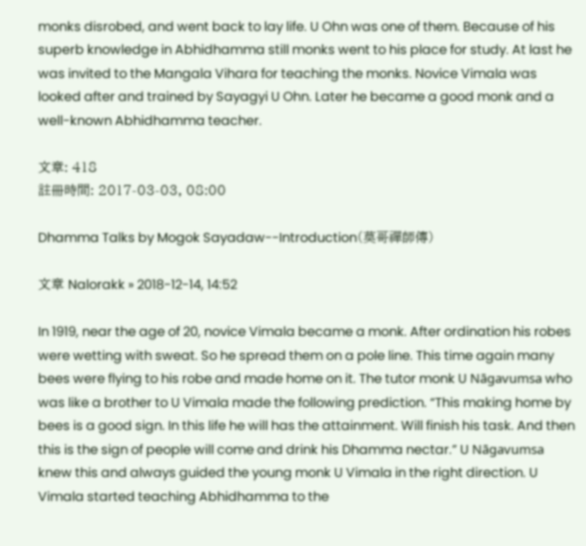monks disrobed, and went back to lay life. U Ohn was one of them. Because of his superb knowledge in Abhidhamma still monks went to his place for study. At last he was invited to the Mangala Vihara for teaching the monks. Novice Vimala was looked after and trained by Sayagyi U Ohn. Later he became a good monk and a well-known Abhidhamma teacher.

文章: 418
註冊時間: 2017-03-03, 08:00

Dhamma Talks by Mogok Sayadaw--Introduction(莫哥禪師傳)

文章 Nalorakk » 2018-12-14, 14:52

In 1919, near the age of 20, novice Vimala became a monk. After ordination his robes were wetting with sweat. So he spread them on a pole line. This time again many bees were flying to his robe and made home on it. The tutor monk U Nāgavumsa who was like a brother to U Vimala made the following prediction. “This making home by bees is a good sign. In this life he will has the attainment. Will finish his task. And then this is the sign of people will come and drink his Dhamma nectar.” U Nāgavumsa knew this and always guided the young monk U Vimala in the right direction. U Vimala started teaching Abhidhamma to the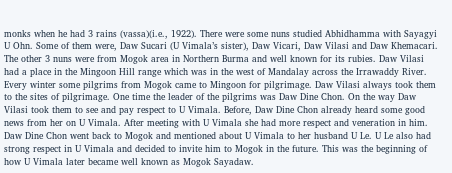monks when he had 3 rains (vassa)(i.e., 1922). There were some nuns studied Abhidhamma with Sayagyi U Ohn. Some of them were, Daw Sucari (U Vimala’s sister), Daw Vicari, Daw Vilasi and Daw Khemacari. The other 3 nuns were from Mogok area in Northern Burma and well known for its rubies. Daw Vilasi had a place in the Mingoon Hill range which was in the west of Mandalay across the Irrawaddy River. Every winter some pilgrims from Mogok came to Mingoon for pilgrimage. Daw Vilasi always took them to the sites of pilgrimage. One time the leader of the pilgrims was Daw Dine Chon. On the way Daw Vilasi took them to see and pay respect to U Vimala. Before, Daw Dine Chon already heard some good news from her on U Vimala. After meeting with U Vimala she had more respect and veneration in him. Daw Dine Chon went back to Mogok and mentioned about U Vimala to her husband U Le. U Le also had strong respect in U Vimala and decided to invite him to Mogok in the future. This was the beginning of how U Vimala later became well known as Mogok Sayadaw.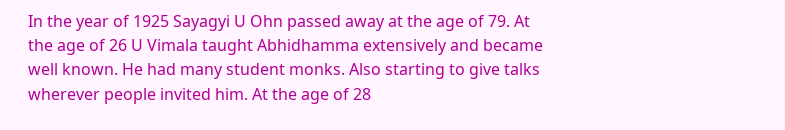In the year of 1925 Sayagyi U Ohn passed away at the age of 79. At the age of 26 U Vimala taught Abhidhamma extensively and became well known. He had many student monks. Also starting to give talks wherever people invited him. At the age of 28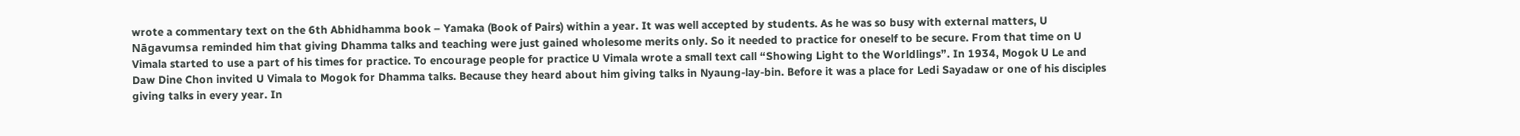wrote a commentary text on the 6th Abhidhamma book – Yamaka (Book of Pairs) within a year. It was well accepted by students. As he was so busy with external matters, U Nāgavumsa reminded him that giving Dhamma talks and teaching were just gained wholesome merits only. So it needed to practice for oneself to be secure. From that time on U Vimala started to use a part of his times for practice. To encourage people for practice U Vimala wrote a small text call “Showing Light to the Worldlings”. In 1934, Mogok U Le and Daw Dine Chon invited U Vimala to Mogok for Dhamma talks. Because they heard about him giving talks in Nyaung-lay-bin. Before it was a place for Ledi Sayadaw or one of his disciples giving talks in every year. In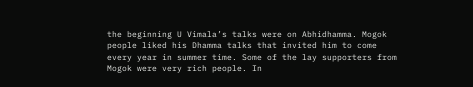the beginning U Vimala’s talks were on Abhidhamma. Mogok people liked his Dhamma talks that invited him to come every year in summer time. Some of the lay supporters from Mogok were very rich people. In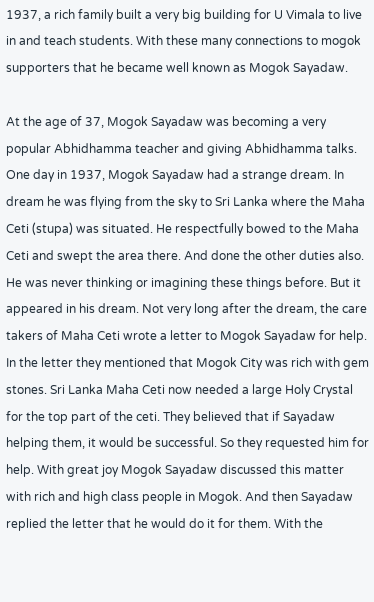1937, a rich family built a very big building for U Vimala to live in and teach students. With these many connections to mogok supporters that he became well known as Mogok Sayadaw.

At the age of 37, Mogok Sayadaw was becoming a very popular Abhidhamma teacher and giving Abhidhamma talks. One day in 1937, Mogok Sayadaw had a strange dream. In dream he was flying from the sky to Sri Lanka where the Maha Ceti (stupa) was situated. He respectfully bowed to the Maha Ceti and swept the area there. And done the other duties also. He was never thinking or imagining these things before. But it appeared in his dream. Not very long after the dream, the care takers of Maha Ceti wrote a letter to Mogok Sayadaw for help. In the letter they mentioned that Mogok City was rich with gem stones. Sri Lanka Maha Ceti now needed a large Holy Crystal for the top part of the ceti. They believed that if Sayadaw helping them, it would be successful. So they requested him for help. With great joy Mogok Sayadaw discussed this matter with rich and high class people in Mogok. And then Sayadaw replied the letter that he would do it for them. With the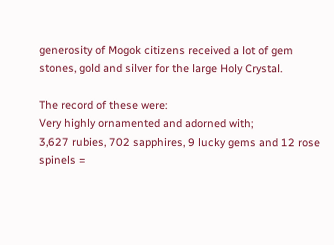generosity of Mogok citizens received a lot of gem stones, gold and silver for the large Holy Crystal.

The record of these were:
Very highly ornamented and adorned with;
3,627 rubies, 702 sapphires, 9 lucky gems and 12 rose spinels =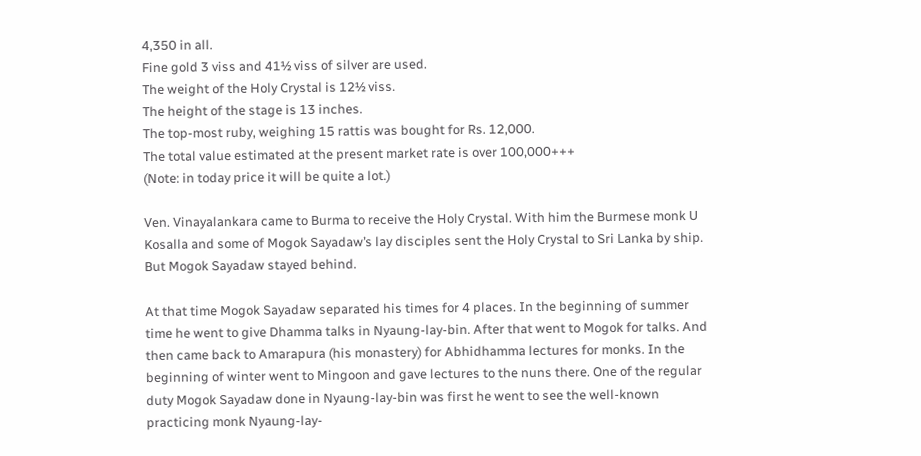4,350 in all.
Fine gold 3 viss and 41½ viss of silver are used.
The weight of the Holy Crystal is 12½ viss.
The height of the stage is 13 inches.
The top-most ruby, weighing 15 rattis was bought for Rs. 12,000.
The total value estimated at the present market rate is over 100,000+++
(Note: in today price it will be quite a lot.)

Ven. Vinayalankara came to Burma to receive the Holy Crystal. With him the Burmese monk U Kosalla and some of Mogok Sayadaw’s lay disciples sent the Holy Crystal to Sri Lanka by ship. But Mogok Sayadaw stayed behind.

At that time Mogok Sayadaw separated his times for 4 places. In the beginning of summer time he went to give Dhamma talks in Nyaung-lay-bin. After that went to Mogok for talks. And then came back to Amarapura (his monastery) for Abhidhamma lectures for monks. In the beginning of winter went to Mingoon and gave lectures to the nuns there. One of the regular duty Mogok Sayadaw done in Nyaung-lay-bin was first he went to see the well-known practicing monk Nyaung-lay-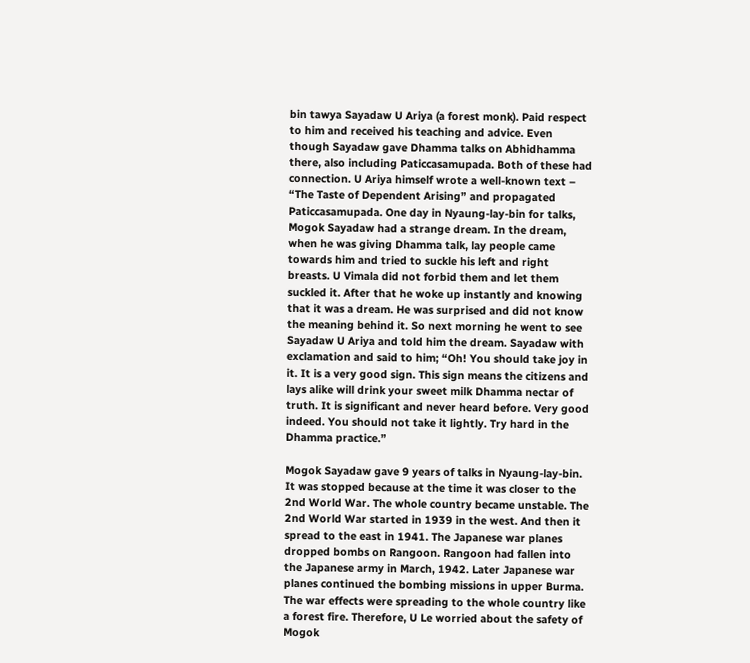bin tawya Sayadaw U Ariya (a forest monk). Paid respect to him and received his teaching and advice. Even though Sayadaw gave Dhamma talks on Abhidhamma there, also including Paticcasamupada. Both of these had connection. U Ariya himself wrote a well-known text – “The Taste of Dependent Arising” and propagated Paticcasamupada. One day in Nyaung-lay-bin for talks, Mogok Sayadaw had a strange dream. In the dream, when he was giving Dhamma talk, lay people came towards him and tried to suckle his left and right breasts. U Vimala did not forbid them and let them suckled it. After that he woke up instantly and knowing that it was a dream. He was surprised and did not know the meaning behind it. So next morning he went to see Sayadaw U Ariya and told him the dream. Sayadaw with exclamation and said to him; “Oh! You should take joy in it. It is a very good sign. This sign means the citizens and lays alike will drink your sweet milk Dhamma nectar of truth. It is significant and never heard before. Very good indeed. You should not take it lightly. Try hard in the Dhamma practice.”

Mogok Sayadaw gave 9 years of talks in Nyaung-lay-bin. It was stopped because at the time it was closer to the 2nd World War. The whole country became unstable. The 2nd World War started in 1939 in the west. And then it spread to the east in 1941. The Japanese war planes dropped bombs on Rangoon. Rangoon had fallen into the Japanese army in March, 1942. Later Japanese war planes continued the bombing missions in upper Burma. The war effects were spreading to the whole country like a forest fire. Therefore, U Le worried about the safety of Mogok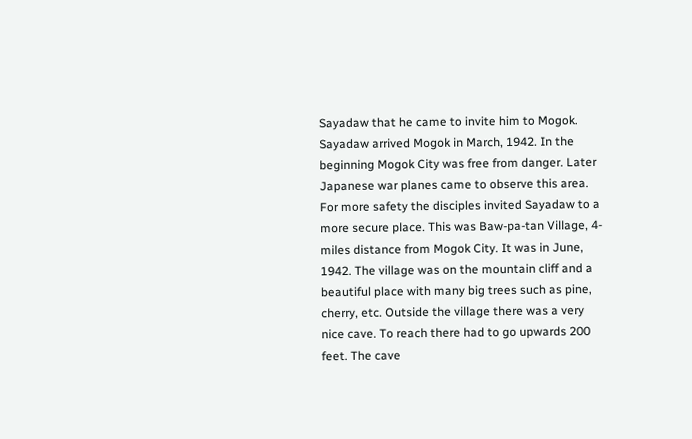Sayadaw that he came to invite him to Mogok. Sayadaw arrived Mogok in March, 1942. In the beginning Mogok City was free from danger. Later Japanese war planes came to observe this area. For more safety the disciples invited Sayadaw to a more secure place. This was Baw-pa-tan Village, 4-miles distance from Mogok City. It was in June, 1942. The village was on the mountain cliff and a beautiful place with many big trees such as pine, cherry, etc. Outside the village there was a very nice cave. To reach there had to go upwards 200 feet. The cave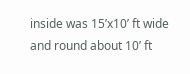inside was 15’x10’ ft wide and round about 10’ ft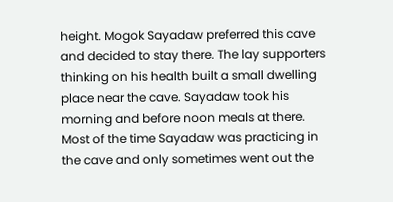height. Mogok Sayadaw preferred this cave and decided to stay there. The lay supporters thinking on his health built a small dwelling place near the cave. Sayadaw took his morning and before noon meals at there. Most of the time Sayadaw was practicing in the cave and only sometimes went out the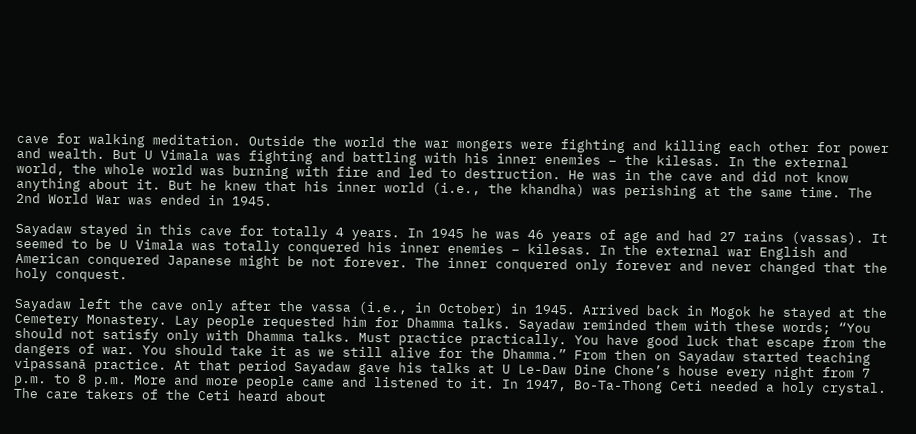cave for walking meditation. Outside the world the war mongers were fighting and killing each other for power and wealth. But U Vimala was fighting and battling with his inner enemies – the kilesas. In the external world, the whole world was burning with fire and led to destruction. He was in the cave and did not know anything about it. But he knew that his inner world (i.e., the khandha) was perishing at the same time. The 2nd World War was ended in 1945.

Sayadaw stayed in this cave for totally 4 years. In 1945 he was 46 years of age and had 27 rains (vassas). It seemed to be U Vimala was totally conquered his inner enemies – kilesas. In the external war English and American conquered Japanese might be not forever. The inner conquered only forever and never changed that the holy conquest.

Sayadaw left the cave only after the vassa (i.e., in October) in 1945. Arrived back in Mogok he stayed at the Cemetery Monastery. Lay people requested him for Dhamma talks. Sayadaw reminded them with these words; “You should not satisfy only with Dhamma talks. Must practice practically. You have good luck that escape from the dangers of war. You should take it as we still alive for the Dhamma.” From then on Sayadaw started teaching vipassanā practice. At that period Sayadaw gave his talks at U Le-Daw Dine Chone’s house every night from 7 p.m. to 8 p.m. More and more people came and listened to it. In 1947, Bo-Ta-Thong Ceti needed a holy crystal. The care takers of the Ceti heard about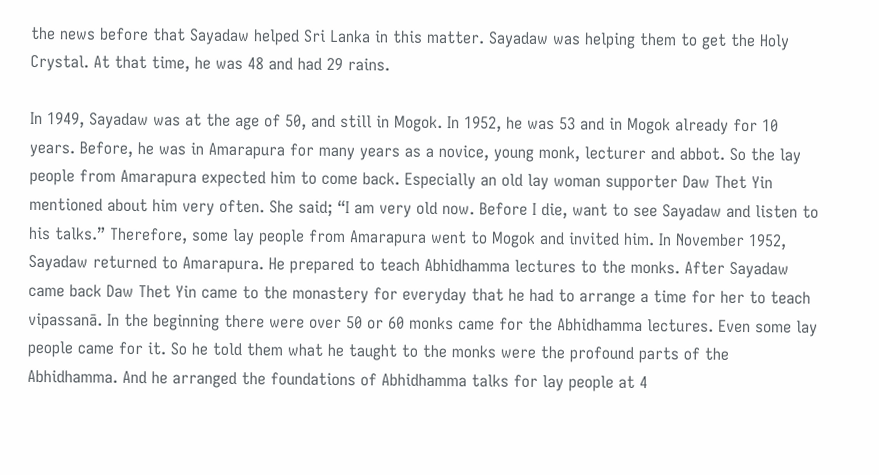the news before that Sayadaw helped Sri Lanka in this matter. Sayadaw was helping them to get the Holy Crystal. At that time, he was 48 and had 29 rains.

In 1949, Sayadaw was at the age of 50, and still in Mogok. In 1952, he was 53 and in Mogok already for 10 years. Before, he was in Amarapura for many years as a novice, young monk, lecturer and abbot. So the lay people from Amarapura expected him to come back. Especially an old lay woman supporter Daw Thet Yin mentioned about him very often. She said; “I am very old now. Before I die, want to see Sayadaw and listen to his talks.” Therefore, some lay people from Amarapura went to Mogok and invited him. In November 1952, Sayadaw returned to Amarapura. He prepared to teach Abhidhamma lectures to the monks. After Sayadaw came back Daw Thet Yin came to the monastery for everyday that he had to arrange a time for her to teach vipassanā. In the beginning there were over 50 or 60 monks came for the Abhidhamma lectures. Even some lay people came for it. So he told them what he taught to the monks were the profound parts of the Abhidhamma. And he arranged the foundations of Abhidhamma talks for lay people at 4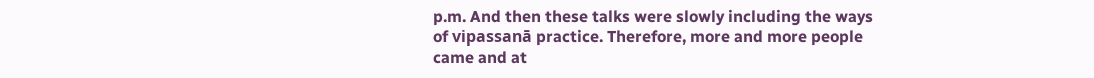p.m. And then these talks were slowly including the ways of vipassanā practice. Therefore, more and more people came and at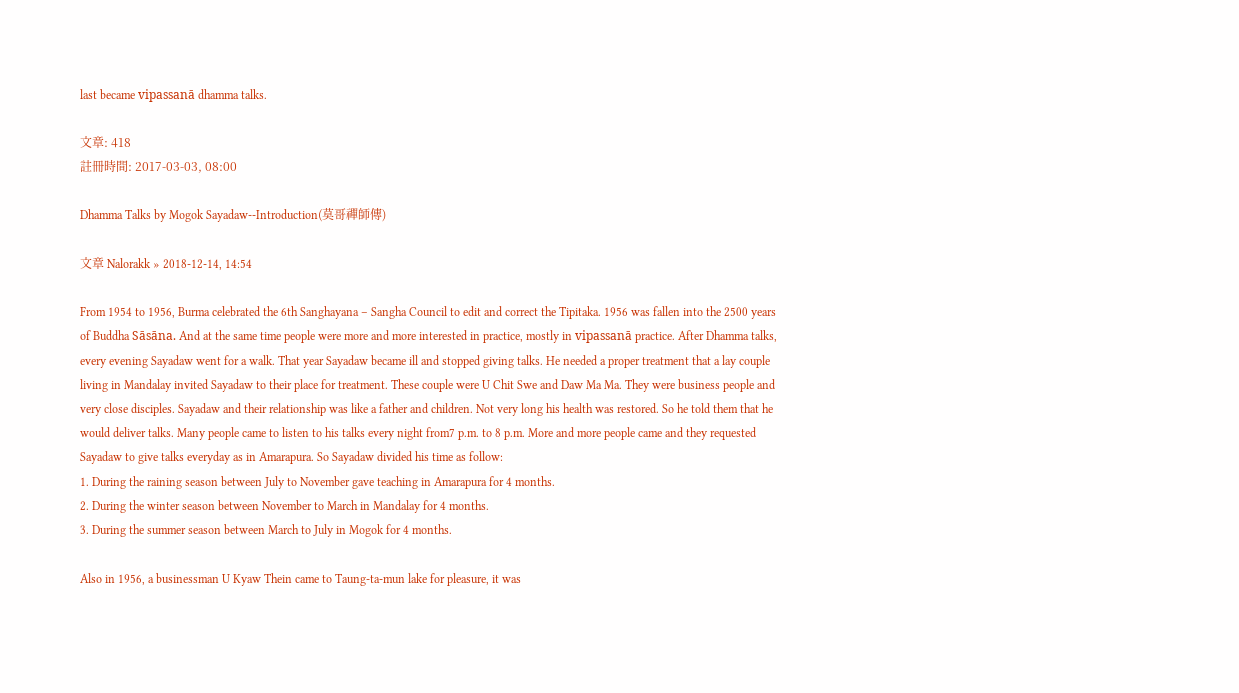last became vipassanā dhamma talks.

文章: 418
註冊時間: 2017-03-03, 08:00

Dhamma Talks by Mogok Sayadaw--Introduction(莫哥禪師傳)

文章 Nalorakk » 2018-12-14, 14:54

From 1954 to 1956, Burma celebrated the 6th Sanghayana – Sangha Council to edit and correct the Tipitaka. 1956 was fallen into the 2500 years of Buddha Sāsāna. And at the same time people were more and more interested in practice, mostly in vipassanā practice. After Dhamma talks, every evening Sayadaw went for a walk. That year Sayadaw became ill and stopped giving talks. He needed a proper treatment that a lay couple living in Mandalay invited Sayadaw to their place for treatment. These couple were U Chit Swe and Daw Ma Ma. They were business people and very close disciples. Sayadaw and their relationship was like a father and children. Not very long his health was restored. So he told them that he would deliver talks. Many people came to listen to his talks every night from7 p.m. to 8 p.m. More and more people came and they requested Sayadaw to give talks everyday as in Amarapura. So Sayadaw divided his time as follow:
1. During the raining season between July to November gave teaching in Amarapura for 4 months.
2. During the winter season between November to March in Mandalay for 4 months.
3. During the summer season between March to July in Mogok for 4 months.

Also in 1956, a businessman U Kyaw Thein came to Taung-ta-mun lake for pleasure, it was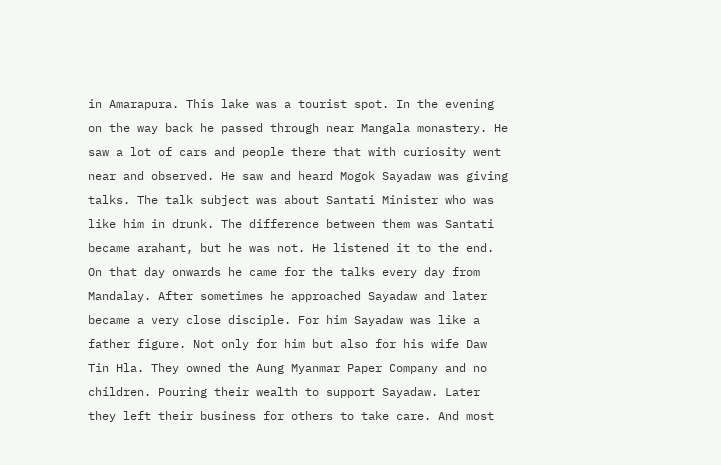in Amarapura. This lake was a tourist spot. In the evening on the way back he passed through near Mangala monastery. He saw a lot of cars and people there that with curiosity went near and observed. He saw and heard Mogok Sayadaw was giving talks. The talk subject was about Santati Minister who was like him in drunk. The difference between them was Santati became arahant, but he was not. He listened it to the end. On that day onwards he came for the talks every day from Mandalay. After sometimes he approached Sayadaw and later became a very close disciple. For him Sayadaw was like a father figure. Not only for him but also for his wife Daw Tin Hla. They owned the Aung Myanmar Paper Company and no children. Pouring their wealth to support Sayadaw. Later they left their business for others to take care. And most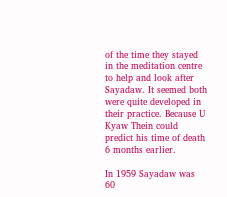of the time they stayed in the meditation centre to help and look after Sayadaw. It seemed both were quite developed in their practice. Because U Kyaw Thein could predict his time of death 6 months earlier.

In 1959 Sayadaw was 60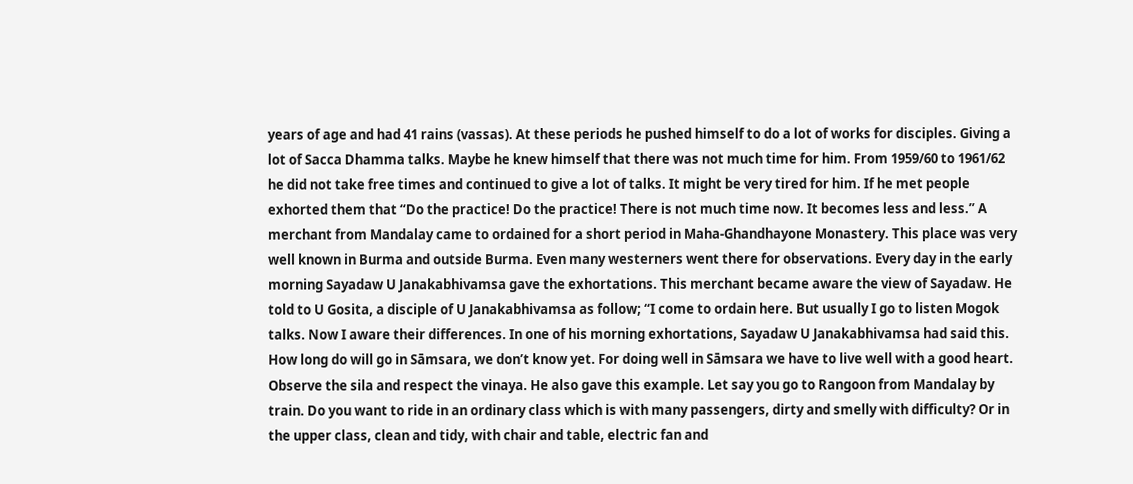years of age and had 41 rains (vassas). At these periods he pushed himself to do a lot of works for disciples. Giving a lot of Sacca Dhamma talks. Maybe he knew himself that there was not much time for him. From 1959/60 to 1961/62 he did not take free times and continued to give a lot of talks. It might be very tired for him. If he met people exhorted them that “Do the practice! Do the practice! There is not much time now. It becomes less and less.” A merchant from Mandalay came to ordained for a short period in Maha-Ghandhayone Monastery. This place was very well known in Burma and outside Burma. Even many westerners went there for observations. Every day in the early morning Sayadaw U Janakabhivamsa gave the exhortations. This merchant became aware the view of Sayadaw. He told to U Gosita, a disciple of U Janakabhivamsa as follow; “I come to ordain here. But usually I go to listen Mogok talks. Now I aware their differences. In one of his morning exhortations, Sayadaw U Janakabhivamsa had said this. How long do will go in Sāmsara, we don’t know yet. For doing well in Sāmsara we have to live well with a good heart. Observe the sila and respect the vinaya. He also gave this example. Let say you go to Rangoon from Mandalay by train. Do you want to ride in an ordinary class which is with many passengers, dirty and smelly with difficulty? Or in the upper class, clean and tidy, with chair and table, electric fan and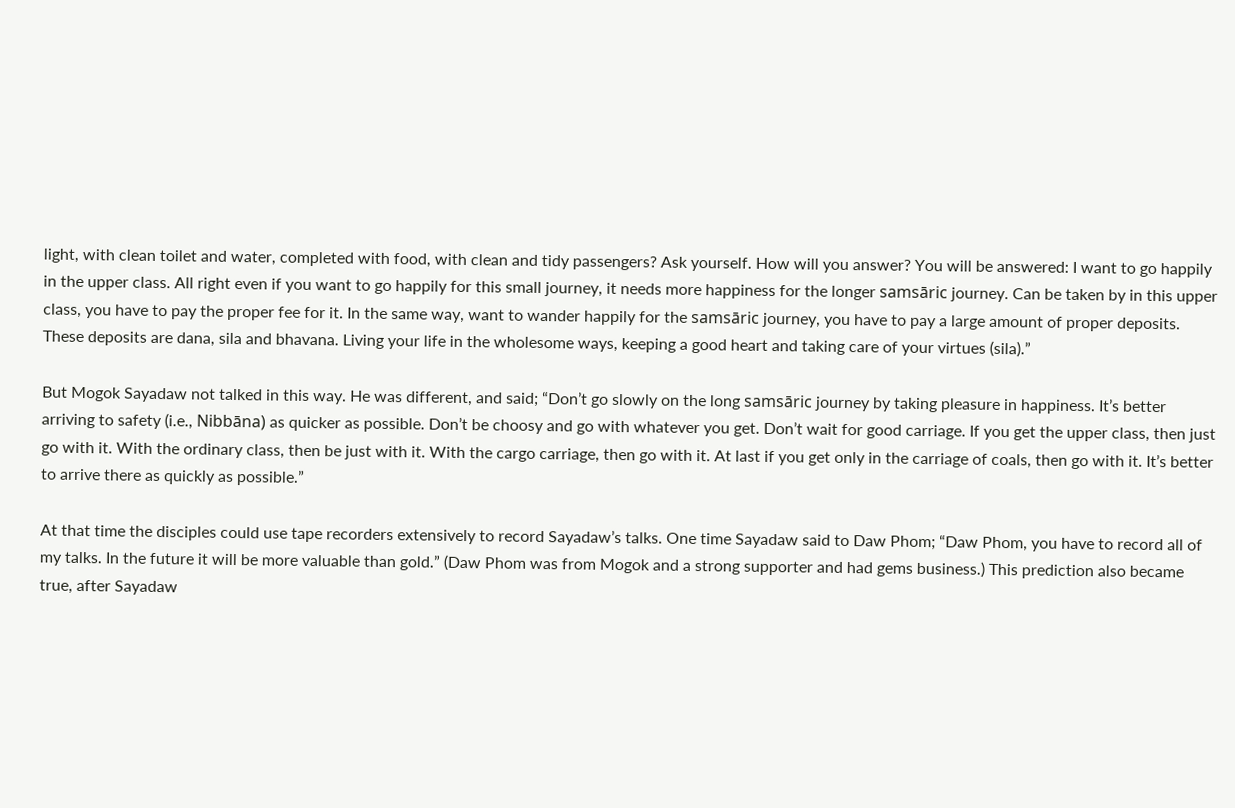light, with clean toilet and water, completed with food, with clean and tidy passengers? Ask yourself. How will you answer? You will be answered: I want to go happily in the upper class. All right even if you want to go happily for this small journey, it needs more happiness for the longer samsāric journey. Can be taken by in this upper class, you have to pay the proper fee for it. In the same way, want to wander happily for the samsāric journey, you have to pay a large amount of proper deposits. These deposits are dana, sila and bhavana. Living your life in the wholesome ways, keeping a good heart and taking care of your virtues (sila).”

But Mogok Sayadaw not talked in this way. He was different, and said; “Don’t go slowly on the long samsāric journey by taking pleasure in happiness. It’s better arriving to safety (i.e., Nibbāna) as quicker as possible. Don’t be choosy and go with whatever you get. Don’t wait for good carriage. If you get the upper class, then just go with it. With the ordinary class, then be just with it. With the cargo carriage, then go with it. At last if you get only in the carriage of coals, then go with it. It’s better to arrive there as quickly as possible.”

At that time the disciples could use tape recorders extensively to record Sayadaw’s talks. One time Sayadaw said to Daw Phom; “Daw Phom, you have to record all of my talks. In the future it will be more valuable than gold.” (Daw Phom was from Mogok and a strong supporter and had gems business.) This prediction also became true, after Sayadaw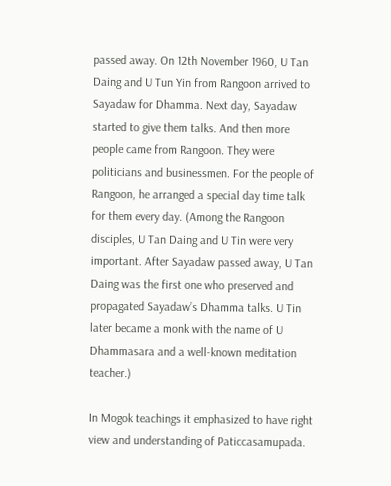passed away. On 12th November 1960, U Tan Daing and U Tun Yin from Rangoon arrived to Sayadaw for Dhamma. Next day, Sayadaw started to give them talks. And then more people came from Rangoon. They were politicians and businessmen. For the people of Rangoon, he arranged a special day time talk for them every day. (Among the Rangoon disciples, U Tan Daing and U Tin were very important. After Sayadaw passed away, U Tan Daing was the first one who preserved and propagated Sayadaw’s Dhamma talks. U Tin later became a monk with the name of U Dhammasara and a well-known meditation teacher.)

In Mogok teachings it emphasized to have right view and understanding of Paticcasamupada.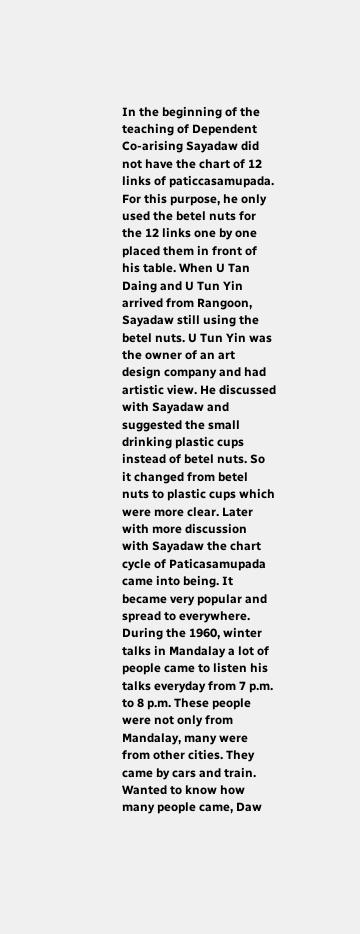In the beginning of the teaching of Dependent Co-arising Sayadaw did not have the chart of 12 links of paticcasamupada. For this purpose, he only used the betel nuts for the 12 links one by one placed them in front of his table. When U Tan Daing and U Tun Yin arrived from Rangoon, Sayadaw still using the betel nuts. U Tun Yin was the owner of an art design company and had artistic view. He discussed with Sayadaw and suggested the small drinking plastic cups instead of betel nuts. So it changed from betel nuts to plastic cups which were more clear. Later with more discussion with Sayadaw the chart cycle of Paticasamupada came into being. It became very popular and spread to everywhere. During the 1960, winter talks in Mandalay a lot of people came to listen his talks everyday from 7 p.m. to 8 p.m. These people were not only from Mandalay, many were from other cities. They came by cars and train. Wanted to know how many people came, Daw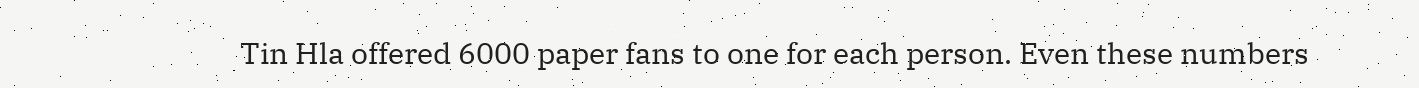Tin Hla offered 6000 paper fans to one for each person. Even these numbers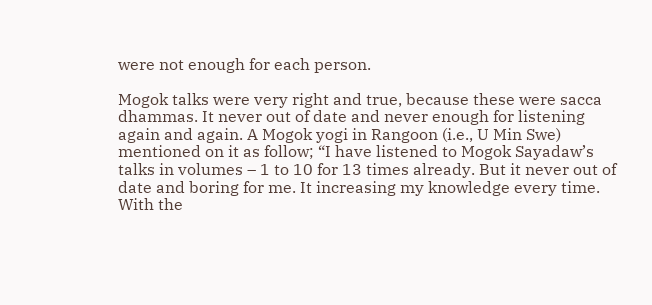were not enough for each person.

Mogok talks were very right and true, because these were sacca dhammas. It never out of date and never enough for listening again and again. A Mogok yogi in Rangoon (i.e., U Min Swe) mentioned on it as follow; “I have listened to Mogok Sayadaw’s talks in volumes – 1 to 10 for 13 times already. But it never out of date and boring for me. It increasing my knowledge every time. With the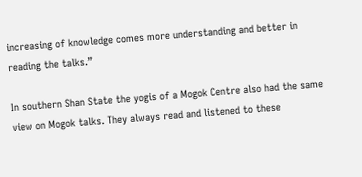increasing of knowledge comes more understanding and better in reading the talks.”

In southern Shan State the yogis of a Mogok Centre also had the same view on Mogok talks. They always read and listened to these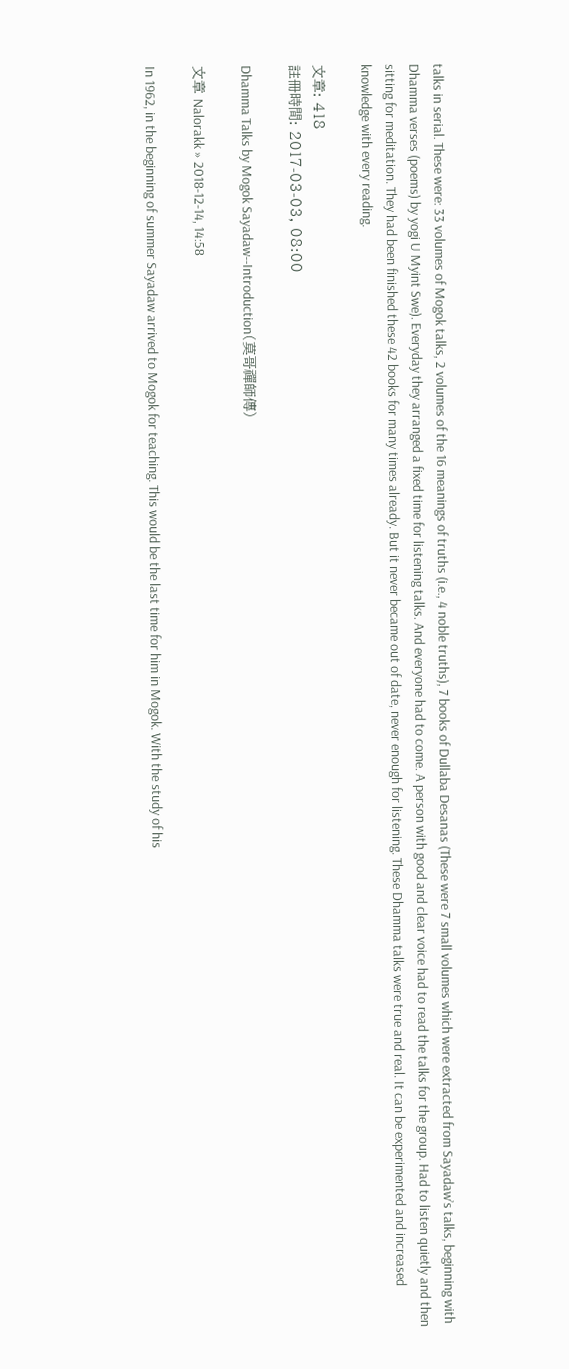talks in serial. These were: 33 volumes of Mogok talks, 2 volumes of the 16 meanings of truths (i.e., 4 noble truths), 7 books of Dullaba Desanas (These were 7 small volumes which were extracted from Sayadaw’s talks, beginning with Dhamma verses (poems) by yogi U Myint Swe). Everyday they arranged a fixed time for listening talks. And everyone had to come. A person with good and clear voice had to read the talks for the group. Had to listen quietly and then sitting for meditation. They had been finished these 42 books for many times already. But it never became out of date, never enough for listening. These Dhamma talks were true and real. It can be experimented and increased knowledge with every reading.

文章: 418
註冊時間: 2017-03-03, 08:00

Dhamma Talks by Mogok Sayadaw--Introduction(莫哥禪師傳)

文章 Nalorakk » 2018-12-14, 14:58

In 1962, in the beginning of summer Sayadaw arrived to Mogok for teaching. This would be the last time for him in Mogok. With the study of his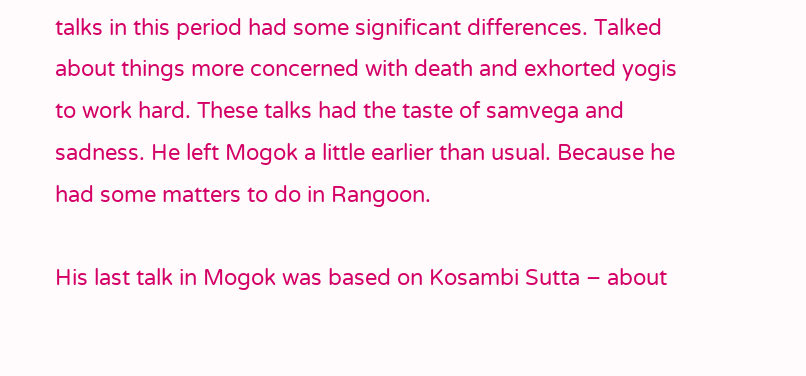talks in this period had some significant differences. Talked about things more concerned with death and exhorted yogis to work hard. These talks had the taste of samvega and sadness. He left Mogok a little earlier than usual. Because he had some matters to do in Rangoon.

His last talk in Mogok was based on Kosambi Sutta – about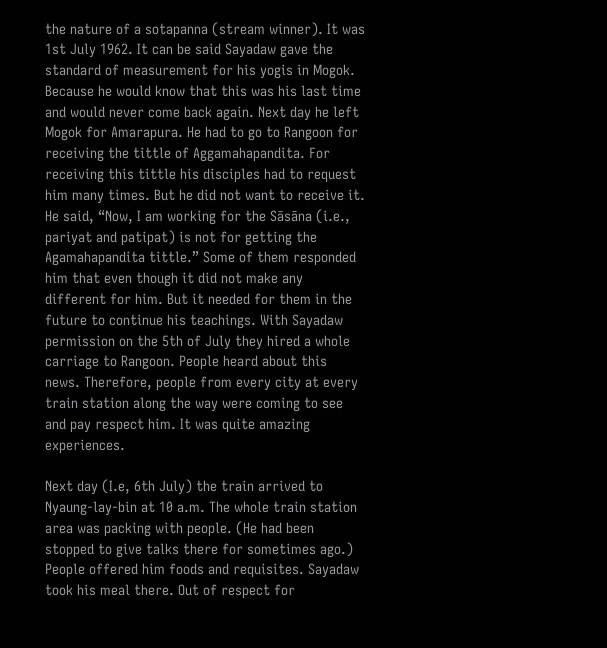the nature of a sotapanna (stream winner). It was 1st July 1962. It can be said Sayadaw gave the standard of measurement for his yogis in Mogok. Because he would know that this was his last time and would never come back again. Next day he left Mogok for Amarapura. He had to go to Rangoon for receiving the tittle of Aggamahapandita. For receiving this tittle his disciples had to request him many times. But he did not want to receive it. He said, “Now, I am working for the Sāsāna (i.e., pariyat and patipat) is not for getting the Agamahapandita tittle.” Some of them responded him that even though it did not make any different for him. But it needed for them in the future to continue his teachings. With Sayadaw permission on the 5th of July they hired a whole carriage to Rangoon. People heard about this news. Therefore, people from every city at every train station along the way were coming to see and pay respect him. It was quite amazing experiences.

Next day (I.e, 6th July) the train arrived to Nyaung-lay-bin at 10 a.m. The whole train station area was packing with people. (He had been stopped to give talks there for sometimes ago.) People offered him foods and requisites. Sayadaw took his meal there. Out of respect for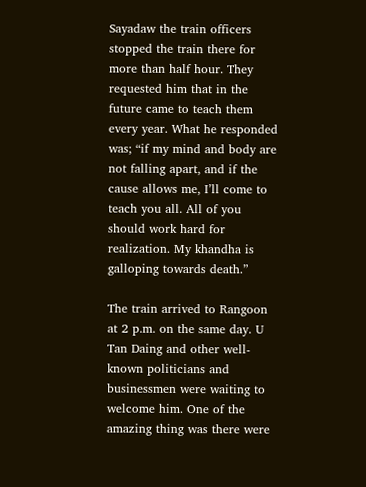Sayadaw the train officers stopped the train there for more than half hour. They requested him that in the future came to teach them every year. What he responded was; “if my mind and body are not falling apart, and if the cause allows me, I’ll come to teach you all. All of you should work hard for realization. My khandha is galloping towards death.”

The train arrived to Rangoon at 2 p.m. on the same day. U Tan Daing and other well-known politicians and businessmen were waiting to welcome him. One of the amazing thing was there were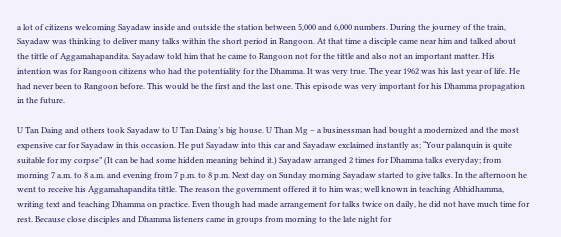a lot of citizens welcoming Sayadaw inside and outside the station between 5,000 and 6,000 numbers. During the journey of the train, Sayadaw was thinking to deliver many talks within the short period in Rangoon. At that time a disciple came near him and talked about the tittle of Aggamahapandita. Sayadaw told him that he came to Rangoon not for the tittle and also not an important matter. His intention was for Rangoon citizens who had the potentiality for the Dhamma. It was very true. The year 1962 was his last year of life. He had never been to Rangoon before. This would be the first and the last one. This episode was very important for his Dhamma propagation in the future.

U Tan Daing and others took Sayadaw to U Tan Daing’s big house. U Than Mg – a businessman had bought a modernized and the most expensive car for Sayadaw in this occasion. He put Sayadaw into this car and Sayadaw exclaimed instantly as; “Your palanquin is quite suitable for my corpse” (It can be had some hidden meaning behind it.) Sayadaw arranged 2 times for Dhamma talks everyday; from morning 7 a.m. to 8 a.m. and evening from 7 p.m. to 8 p.m. Next day on Sunday morning Sayadaw started to give talks. In the afternoon he went to receive his Aggamahapandita tittle. The reason the government offered it to him was; well known in teaching Abhidhamma, writing text and teaching Dhamma on practice. Even though had made arrangement for talks twice on daily, he did not have much time for rest. Because close disciples and Dhamma listeners came in groups from morning to the late night for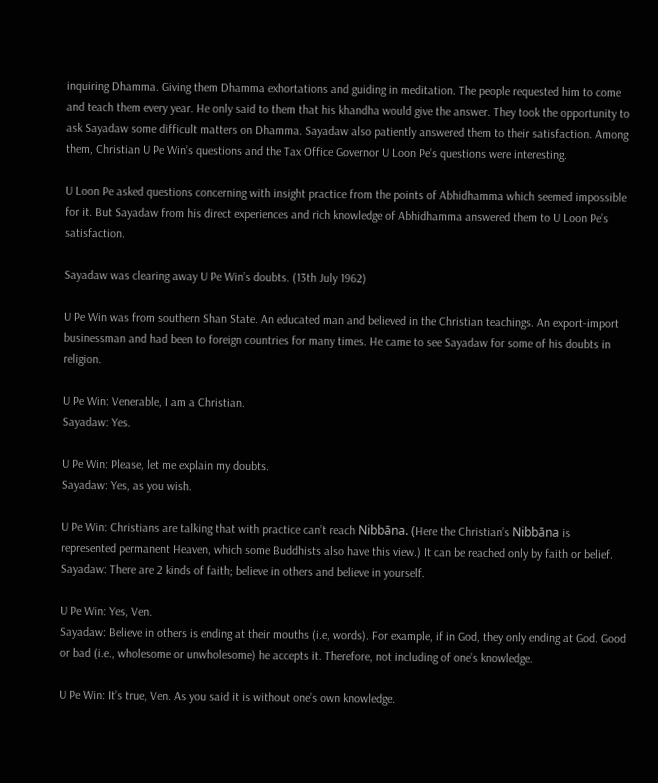inquiring Dhamma. Giving them Dhamma exhortations and guiding in meditation. The people requested him to come and teach them every year. He only said to them that his khandha would give the answer. They took the opportunity to ask Sayadaw some difficult matters on Dhamma. Sayadaw also patiently answered them to their satisfaction. Among them, Christian U Pe Win’s questions and the Tax Office Governor U Loon Pe’s questions were interesting.

U Loon Pe asked questions concerning with insight practice from the points of Abhidhamma which seemed impossible for it. But Sayadaw from his direct experiences and rich knowledge of Abhidhamma answered them to U Loon Pe’s satisfaction.

Sayadaw was clearing away U Pe Win’s doubts. (13th July 1962)

U Pe Win was from southern Shan State. An educated man and believed in the Christian teachings. An export-import businessman and had been to foreign countries for many times. He came to see Sayadaw for some of his doubts in religion.

U Pe Win: Venerable, I am a Christian.
Sayadaw: Yes.

U Pe Win: Please, let me explain my doubts.
Sayadaw: Yes, as you wish.

U Pe Win: Christians are talking that with practice can’t reach Nibbāna. (Here the Christian’s Nibbāna is represented permanent Heaven, which some Buddhists also have this view.) It can be reached only by faith or belief.
Sayadaw: There are 2 kinds of faith; believe in others and believe in yourself.

U Pe Win: Yes, Ven.
Sayadaw: Believe in others is ending at their mouths (i.e, words). For example, if in God, they only ending at God. Good or bad (i.e., wholesome or unwholesome) he accepts it. Therefore, not including of one’s knowledge.

U Pe Win: It’s true, Ven. As you said it is without one’s own knowledge.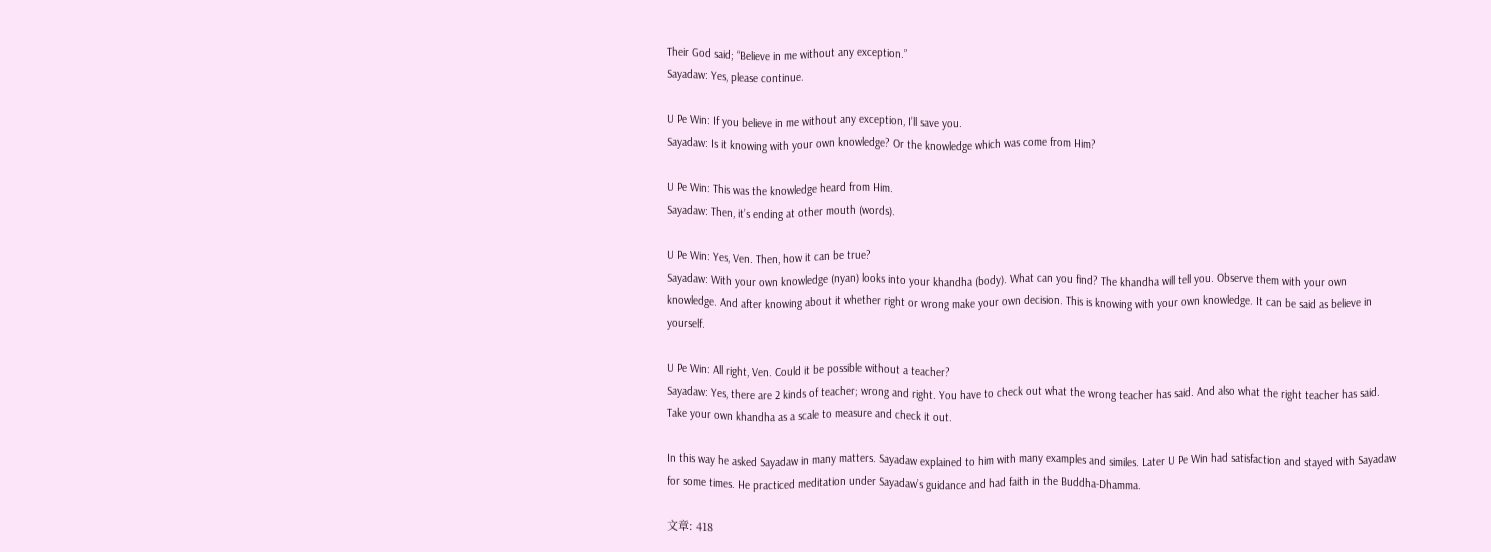Their God said; “Believe in me without any exception.”
Sayadaw: Yes, please continue.

U Pe Win: If you believe in me without any exception, I’ll save you.
Sayadaw: Is it knowing with your own knowledge? Or the knowledge which was come from Him?

U Pe Win: This was the knowledge heard from Him.
Sayadaw: Then, it’s ending at other mouth (words).

U Pe Win: Yes, Ven. Then, how it can be true?
Sayadaw: With your own knowledge (nyan) looks into your khandha (body). What can you find? The khandha will tell you. Observe them with your own knowledge. And after knowing about it whether right or wrong make your own decision. This is knowing with your own knowledge. It can be said as believe in yourself.

U Pe Win: All right, Ven. Could it be possible without a teacher?
Sayadaw: Yes, there are 2 kinds of teacher; wrong and right. You have to check out what the wrong teacher has said. And also what the right teacher has said. Take your own khandha as a scale to measure and check it out.

In this way he asked Sayadaw in many matters. Sayadaw explained to him with many examples and similes. Later U Pe Win had satisfaction and stayed with Sayadaw for some times. He practiced meditation under Sayadaw’s guidance and had faith in the Buddha-Dhamma.

文章: 418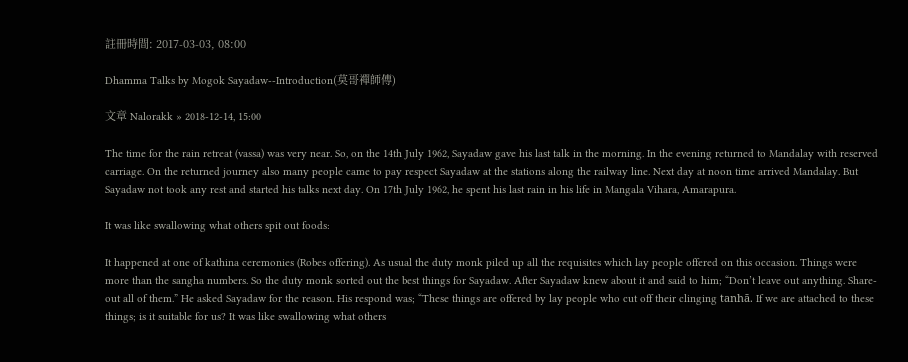註冊時間: 2017-03-03, 08:00

Dhamma Talks by Mogok Sayadaw--Introduction(莫哥禪師傳)

文章 Nalorakk » 2018-12-14, 15:00

The time for the rain retreat (vassa) was very near. So, on the 14th July 1962, Sayadaw gave his last talk in the morning. In the evening returned to Mandalay with reserved carriage. On the returned journey also many people came to pay respect Sayadaw at the stations along the railway line. Next day at noon time arrived Mandalay. But Sayadaw not took any rest and started his talks next day. On 17th July 1962, he spent his last rain in his life in Mangala Vihara, Amarapura.

It was like swallowing what others spit out foods:

It happened at one of kathina ceremonies (Robes offering). As usual the duty monk piled up all the requisites which lay people offered on this occasion. Things were more than the sangha numbers. So the duty monk sorted out the best things for Sayadaw. After Sayadaw knew about it and said to him; “Don’t leave out anything. Share-out all of them.” He asked Sayadaw for the reason. His respond was; “These things are offered by lay people who cut off their clinging tanhā. If we are attached to these things; is it suitable for us? It was like swallowing what others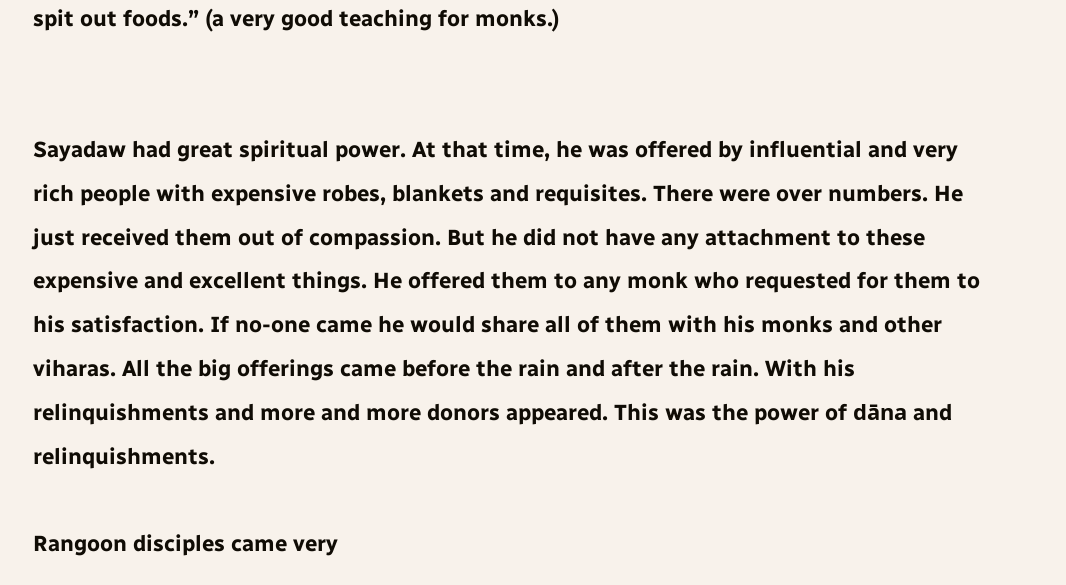spit out foods.” (a very good teaching for monks.)


Sayadaw had great spiritual power. At that time, he was offered by influential and very rich people with expensive robes, blankets and requisites. There were over numbers. He just received them out of compassion. But he did not have any attachment to these expensive and excellent things. He offered them to any monk who requested for them to his satisfaction. If no-one came he would share all of them with his monks and other viharas. All the big offerings came before the rain and after the rain. With his relinquishments and more and more donors appeared. This was the power of dāna and relinquishments.

Rangoon disciples came very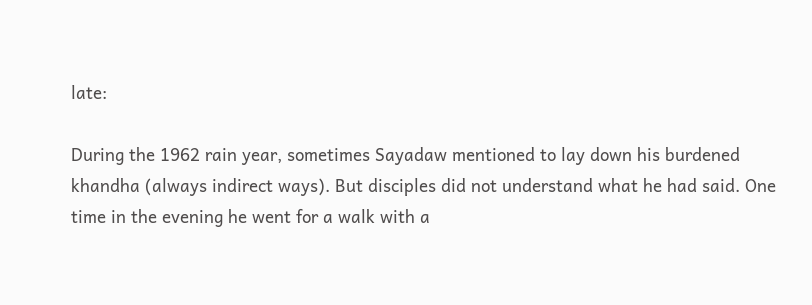late:

During the 1962 rain year, sometimes Sayadaw mentioned to lay down his burdened khandha (always indirect ways). But disciples did not understand what he had said. One time in the evening he went for a walk with a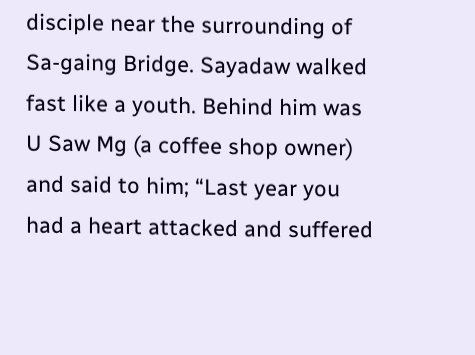disciple near the surrounding of Sa-gaing Bridge. Sayadaw walked fast like a youth. Behind him was U Saw Mg (a coffee shop owner) and said to him; “Last year you had a heart attacked and suffered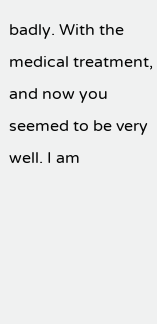badly. With the medical treatment, and now you seemed to be very well. I am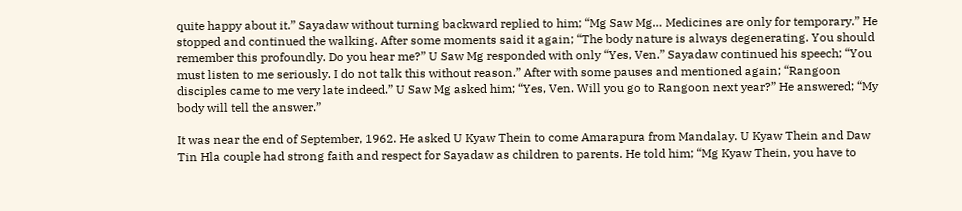quite happy about it.” Sayadaw without turning backward replied to him; “Mg Saw Mg… Medicines are only for temporary.” He stopped and continued the walking. After some moments said it again; “The body nature is always degenerating. You should remember this profoundly. Do you hear me?” U Saw Mg responded with only “Yes, Ven.” Sayadaw continued his speech; “You must listen to me seriously. I do not talk this without reason.” After with some pauses and mentioned again; “Rangoon disciples came to me very late indeed.” U Saw Mg asked him; “Yes, Ven. Will you go to Rangoon next year?” He answered; “My body will tell the answer.”

It was near the end of September, 1962. He asked U Kyaw Thein to come Amarapura from Mandalay. U Kyaw Thein and Daw Tin Hla couple had strong faith and respect for Sayadaw as children to parents. He told him; “Mg Kyaw Thein, you have to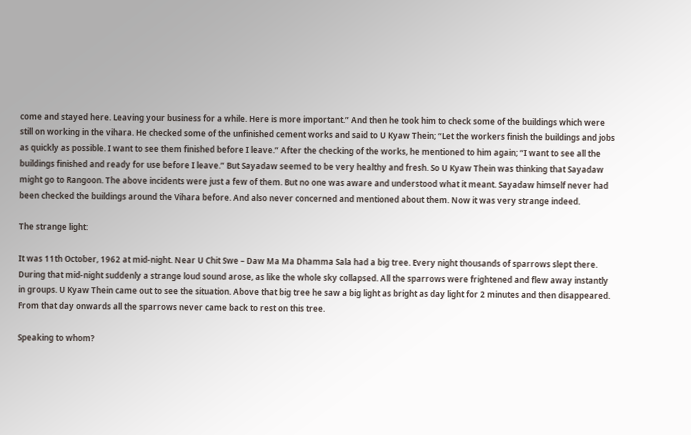come and stayed here. Leaving your business for a while. Here is more important.” And then he took him to check some of the buildings which were still on working in the vihara. He checked some of the unfinished cement works and said to U Kyaw Thein; “Let the workers finish the buildings and jobs as quickly as possible. I want to see them finished before I leave.” After the checking of the works, he mentioned to him again; “I want to see all the buildings finished and ready for use before I leave.” But Sayadaw seemed to be very healthy and fresh. So U Kyaw Thein was thinking that Sayadaw might go to Rangoon. The above incidents were just a few of them. But no one was aware and understood what it meant. Sayadaw himself never had been checked the buildings around the Vihara before. And also never concerned and mentioned about them. Now it was very strange indeed.

The strange light:

It was 11th October, 1962 at mid-night. Near U Chit Swe – Daw Ma Ma Dhamma Sala had a big tree. Every night thousands of sparrows slept there. During that mid-night suddenly a strange loud sound arose, as like the whole sky collapsed. All the sparrows were frightened and flew away instantly in groups. U Kyaw Thein came out to see the situation. Above that big tree he saw a big light as bright as day light for 2 minutes and then disappeared. From that day onwards all the sparrows never came back to rest on this tree.

Speaking to whom?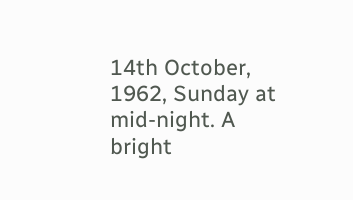14th October, 1962, Sunday at mid-night. A bright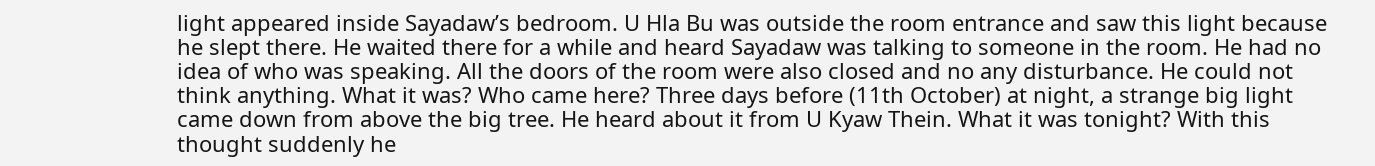light appeared inside Sayadaw’s bedroom. U Hla Bu was outside the room entrance and saw this light because he slept there. He waited there for a while and heard Sayadaw was talking to someone in the room. He had no idea of who was speaking. All the doors of the room were also closed and no any disturbance. He could not think anything. What it was? Who came here? Three days before (11th October) at night, a strange big light came down from above the big tree. He heard about it from U Kyaw Thein. What it was tonight? With this thought suddenly he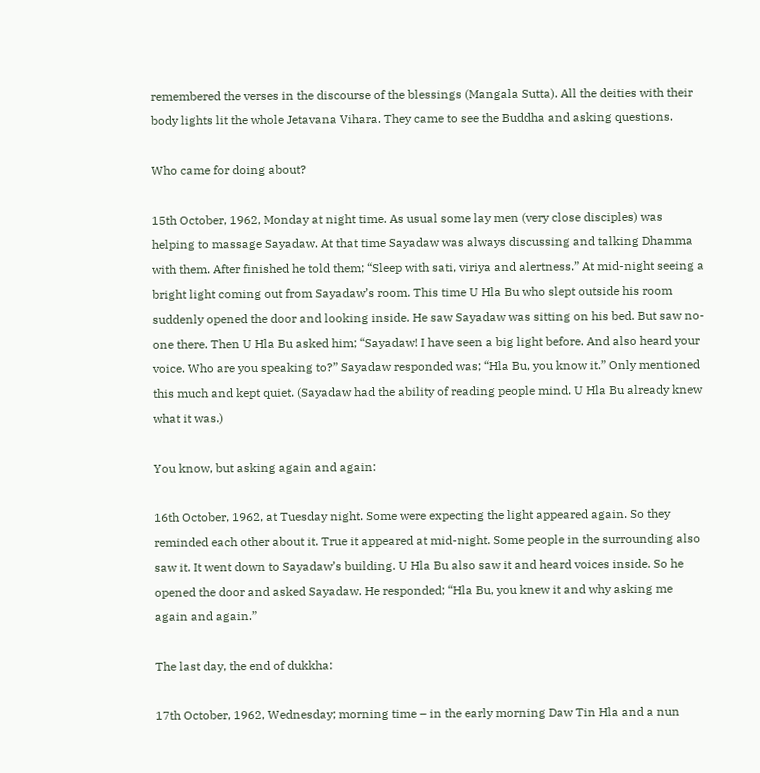remembered the verses in the discourse of the blessings (Mangala Sutta). All the deities with their body lights lit the whole Jetavana Vihara. They came to see the Buddha and asking questions.

Who came for doing about?

15th October, 1962, Monday at night time. As usual some lay men (very close disciples) was helping to massage Sayadaw. At that time Sayadaw was always discussing and talking Dhamma with them. After finished he told them; “Sleep with sati, viriya and alertness.” At mid-night seeing a bright light coming out from Sayadaw’s room. This time U Hla Bu who slept outside his room suddenly opened the door and looking inside. He saw Sayadaw was sitting on his bed. But saw no-one there. Then U Hla Bu asked him; “Sayadaw! I have seen a big light before. And also heard your voice. Who are you speaking to?” Sayadaw responded was; “Hla Bu, you know it.” Only mentioned this much and kept quiet. (Sayadaw had the ability of reading people mind. U Hla Bu already knew what it was.)

You know, but asking again and again:

16th October, 1962, at Tuesday night. Some were expecting the light appeared again. So they reminded each other about it. True it appeared at mid-night. Some people in the surrounding also saw it. It went down to Sayadaw’s building. U Hla Bu also saw it and heard voices inside. So he opened the door and asked Sayadaw. He responded; “Hla Bu, you knew it and why asking me again and again.”

The last day, the end of dukkha:

17th October, 1962, Wednesday; morning time – in the early morning Daw Tin Hla and a nun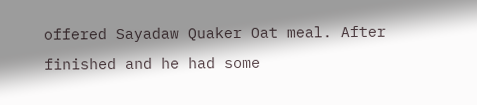offered Sayadaw Quaker Oat meal. After finished and he had some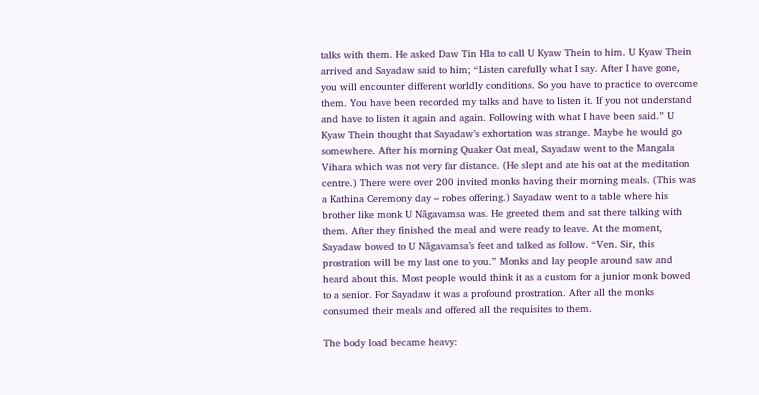talks with them. He asked Daw Tin Hla to call U Kyaw Thein to him. U Kyaw Thein arrived and Sayadaw said to him; “Listen carefully what I say. After I have gone, you will encounter different worldly conditions. So you have to practice to overcome them. You have been recorded my talks and have to listen it. If you not understand and have to listen it again and again. Following with what I have been said.” U Kyaw Thein thought that Sayadaw’s exhortation was strange. Maybe he would go somewhere. After his morning Quaker Oat meal, Sayadaw went to the Mangala Vihara which was not very far distance. (He slept and ate his oat at the meditation centre.) There were over 200 invited monks having their morning meals. (This was a Kathina Ceremony day – robes offering.) Sayadaw went to a table where his brother like monk U Nāgavamsa was. He greeted them and sat there talking with them. After they finished the meal and were ready to leave. At the moment, Sayadaw bowed to U Nāgavamsa’s feet and talked as follow. “Ven. Sir, this prostration will be my last one to you.” Monks and lay people around saw and heard about this. Most people would think it as a custom for a junior monk bowed to a senior. For Sayadaw it was a profound prostration. After all the monks consumed their meals and offered all the requisites to them.

The body load became heavy: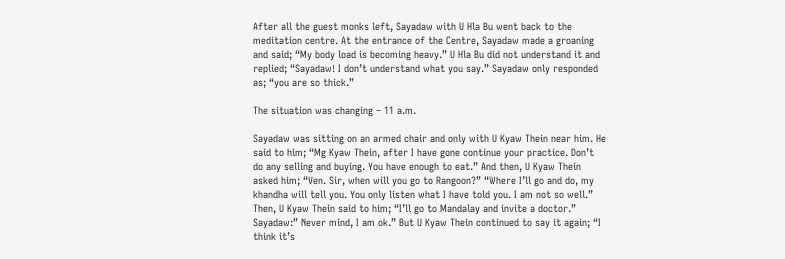After all the guest monks left, Sayadaw with U Hla Bu went back to the meditation centre. At the entrance of the Centre, Sayadaw made a groaning and said; “My body load is becoming heavy.” U Hla Bu did not understand it and replied; “Sayadaw! I don’t understand what you say.” Sayadaw only responded as; “you are so thick.”

The situation was changing – 11 a.m.

Sayadaw was sitting on an armed chair and only with U Kyaw Thein near him. He said to him; “Mg Kyaw Thein, after I have gone continue your practice. Don’t do any selling and buying. You have enough to eat.” And then, U Kyaw Thein asked him; “Ven. Sir, when will you go to Rangoon?” “Where I’ll go and do, my khandha will tell you. You only listen what I have told you. I am not so well.” Then, U Kyaw Thein said to him; “I’ll go to Mandalay and invite a doctor.” Sayadaw:” Never mind, I am ok.” But U Kyaw Thein continued to say it again; “I think it’s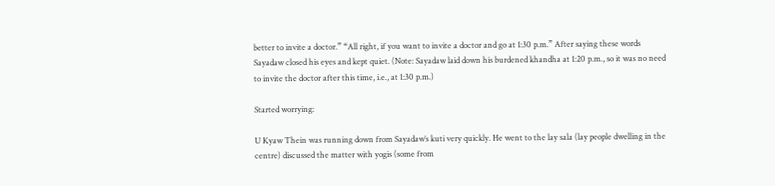better to invite a doctor.” “All right, if you want to invite a doctor and go at 1:30 p.m.” After saying these words Sayadaw closed his eyes and kept quiet. (Note: Sayadaw laid down his burdened khandha at 1:20 p.m., so it was no need to invite the doctor after this time, i.e., at 1:30 p.m.)

Started worrying:

U Kyaw Thein was running down from Sayadaw’s kuti very quickly. He went to the lay sala (lay people dwelling in the centre) discussed the matter with yogis (some from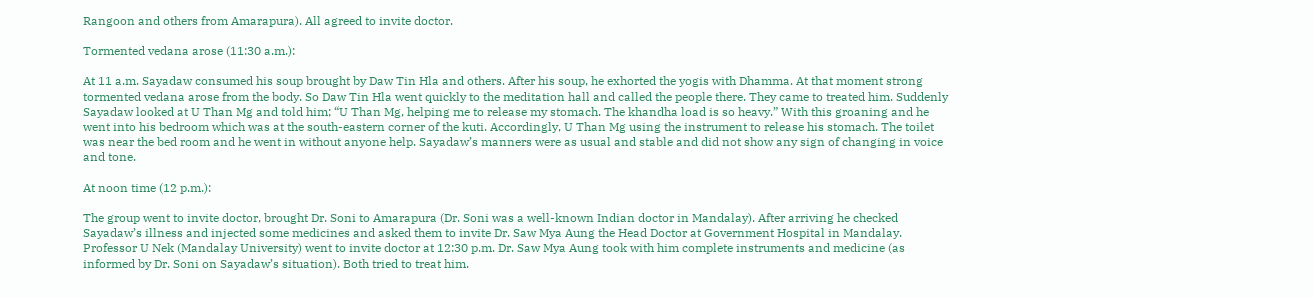Rangoon and others from Amarapura). All agreed to invite doctor.

Tormented vedana arose (11:30 a.m.):

At 11 a.m. Sayadaw consumed his soup brought by Daw Tin Hla and others. After his soup, he exhorted the yogis with Dhamma. At that moment strong tormented vedana arose from the body. So Daw Tin Hla went quickly to the meditation hall and called the people there. They came to treated him. Suddenly Sayadaw looked at U Than Mg and told him; “U Than Mg, helping me to release my stomach. The khandha load is so heavy.” With this groaning and he went into his bedroom which was at the south-eastern corner of the kuti. Accordingly, U Than Mg using the instrument to release his stomach. The toilet was near the bed room and he went in without anyone help. Sayadaw’s manners were as usual and stable and did not show any sign of changing in voice and tone.

At noon time (12 p.m.):

The group went to invite doctor, brought Dr. Soni to Amarapura (Dr. Soni was a well-known Indian doctor in Mandalay). After arriving he checked Sayadaw’s illness and injected some medicines and asked them to invite Dr. Saw Mya Aung the Head Doctor at Government Hospital in Mandalay. Professor U Nek (Mandalay University) went to invite doctor at 12:30 p.m. Dr. Saw Mya Aung took with him complete instruments and medicine (as informed by Dr. Soni on Sayadaw’s situation). Both tried to treat him.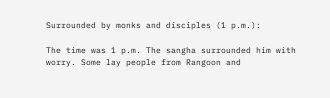Surrounded by monks and disciples (1 p.m.):

The time was 1 p.m. The sangha surrounded him with worry. Some lay people from Rangoon and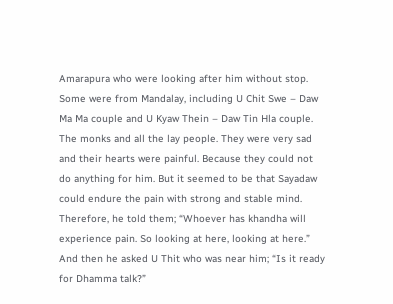Amarapura who were looking after him without stop. Some were from Mandalay, including U Chit Swe – Daw Ma Ma couple and U Kyaw Thein – Daw Tin Hla couple. The monks and all the lay people. They were very sad and their hearts were painful. Because they could not do anything for him. But it seemed to be that Sayadaw could endure the pain with strong and stable mind. Therefore, he told them; “Whoever has khandha will experience pain. So looking at here, looking at here.” And then he asked U Thit who was near him; “Is it ready for Dhamma talk?”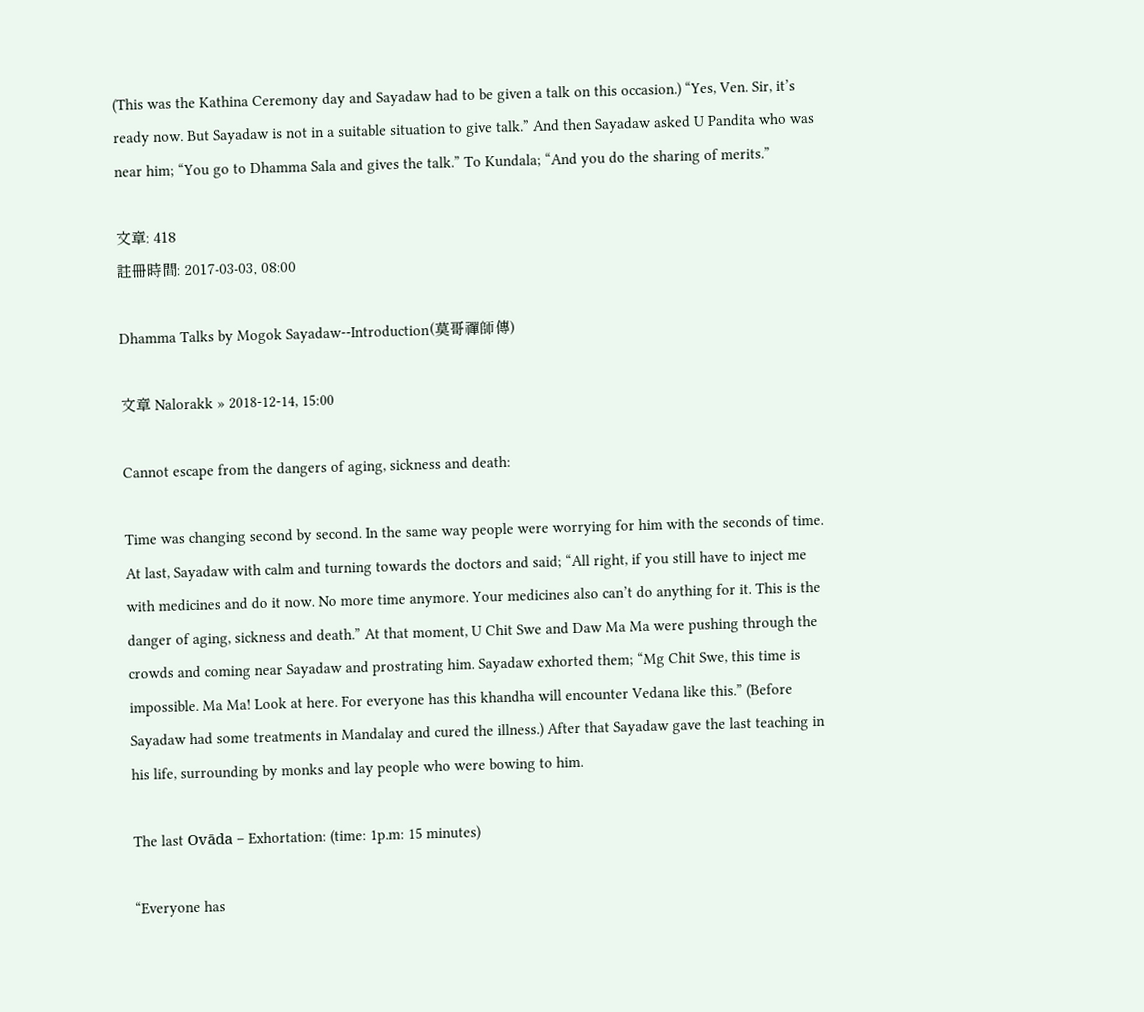(This was the Kathina Ceremony day and Sayadaw had to be given a talk on this occasion.) “Yes, Ven. Sir, it’s ready now. But Sayadaw is not in a suitable situation to give talk.” And then Sayadaw asked U Pandita who was near him; “You go to Dhamma Sala and gives the talk.” To Kundala; “And you do the sharing of merits.”

文章: 418
註冊時間: 2017-03-03, 08:00

Dhamma Talks by Mogok Sayadaw--Introduction(莫哥禪師傳)

文章 Nalorakk » 2018-12-14, 15:00

Cannot escape from the dangers of aging, sickness and death:

Time was changing second by second. In the same way people were worrying for him with the seconds of time. At last, Sayadaw with calm and turning towards the doctors and said; “All right, if you still have to inject me with medicines and do it now. No more time anymore. Your medicines also can’t do anything for it. This is the danger of aging, sickness and death.” At that moment, U Chit Swe and Daw Ma Ma were pushing through the crowds and coming near Sayadaw and prostrating him. Sayadaw exhorted them; “Mg Chit Swe, this time is impossible. Ma Ma! Look at here. For everyone has this khandha will encounter Vedana like this.” (Before Sayadaw had some treatments in Mandalay and cured the illness.) After that Sayadaw gave the last teaching in his life, surrounding by monks and lay people who were bowing to him.

The last Ovāda – Exhortation: (time: 1p.m: 15 minutes)

“Everyone has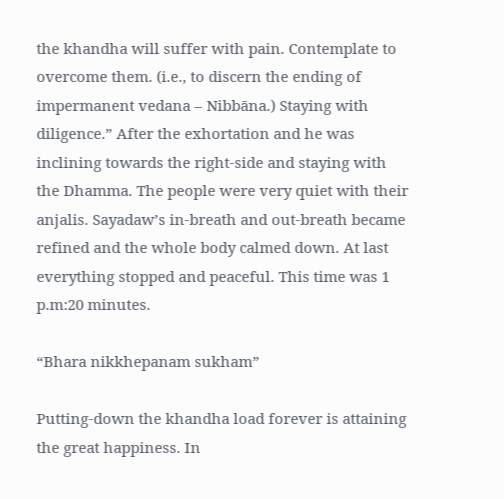the khandha will suffer with pain. Contemplate to overcome them. (i.e., to discern the ending of impermanent vedana – Nibbāna.) Staying with diligence.” After the exhortation and he was inclining towards the right-side and staying with the Dhamma. The people were very quiet with their anjalis. Sayadaw’s in-breath and out-breath became refined and the whole body calmed down. At last everything stopped and peaceful. This time was 1 p.m:20 minutes.

“Bhara nikkhepanam sukham”

Putting-down the khandha load forever is attaining the great happiness. In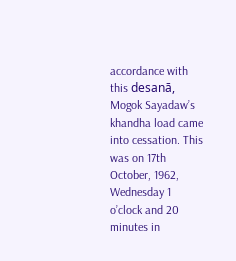accordance with this desanā, Mogok Sayadaw’s khandha load came into cessation. This was on 17th October, 1962, Wednesday 1 o’clock and 20 minutes in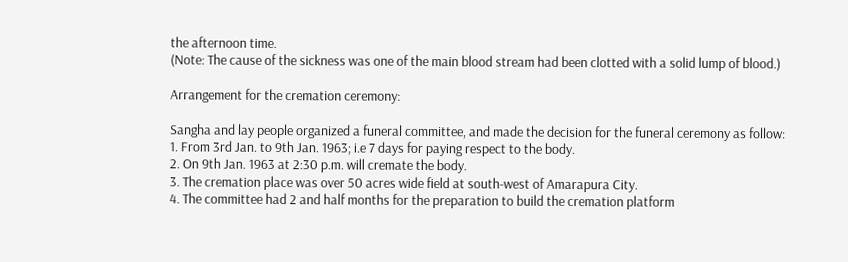the afternoon time.
(Note: The cause of the sickness was one of the main blood stream had been clotted with a solid lump of blood.)

Arrangement for the cremation ceremony:

Sangha and lay people organized a funeral committee, and made the decision for the funeral ceremony as follow:
1. From 3rd Jan. to 9th Jan. 1963; i.e 7 days for paying respect to the body.
2. On 9th Jan. 1963 at 2:30 p.m. will cremate the body.
3. The cremation place was over 50 acres wide field at south-west of Amarapura City.
4. The committee had 2 and half months for the preparation to build the cremation platform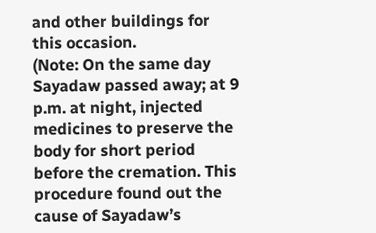and other buildings for this occasion.
(Note: On the same day Sayadaw passed away; at 9 p.m. at night, injected medicines to preserve the body for short period before the cremation. This procedure found out the cause of Sayadaw’s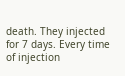death. They injected for 7 days. Every time of injection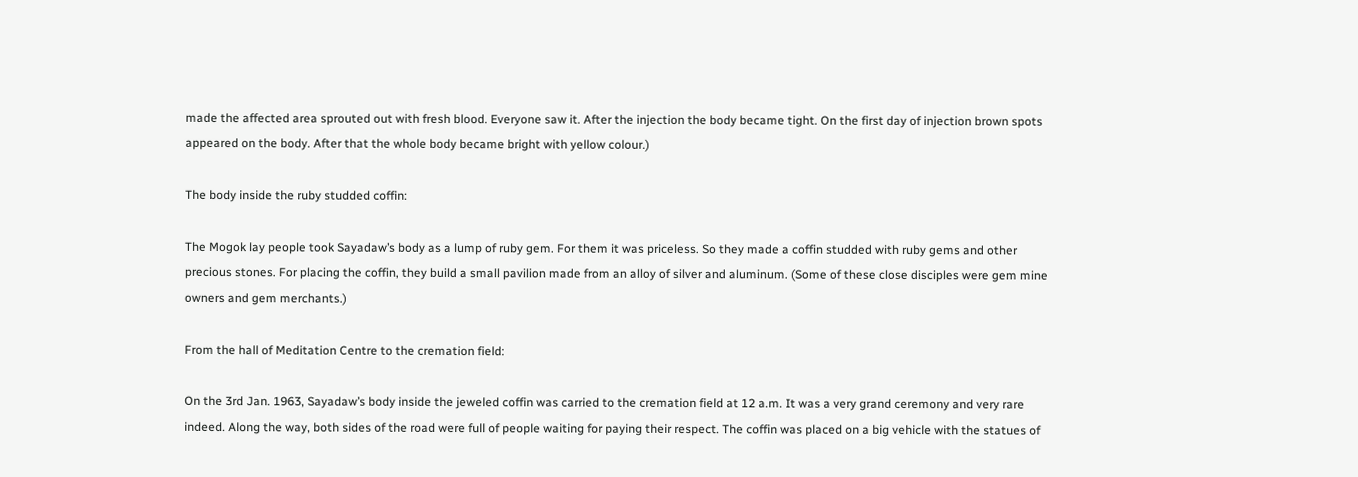made the affected area sprouted out with fresh blood. Everyone saw it. After the injection the body became tight. On the first day of injection brown spots appeared on the body. After that the whole body became bright with yellow colour.)

The body inside the ruby studded coffin:

The Mogok lay people took Sayadaw’s body as a lump of ruby gem. For them it was priceless. So they made a coffin studded with ruby gems and other precious stones. For placing the coffin, they build a small pavilion made from an alloy of silver and aluminum. (Some of these close disciples were gem mine owners and gem merchants.)

From the hall of Meditation Centre to the cremation field:

On the 3rd Jan. 1963, Sayadaw’s body inside the jeweled coffin was carried to the cremation field at 12 a.m. It was a very grand ceremony and very rare indeed. Along the way, both sides of the road were full of people waiting for paying their respect. The coffin was placed on a big vehicle with the statues of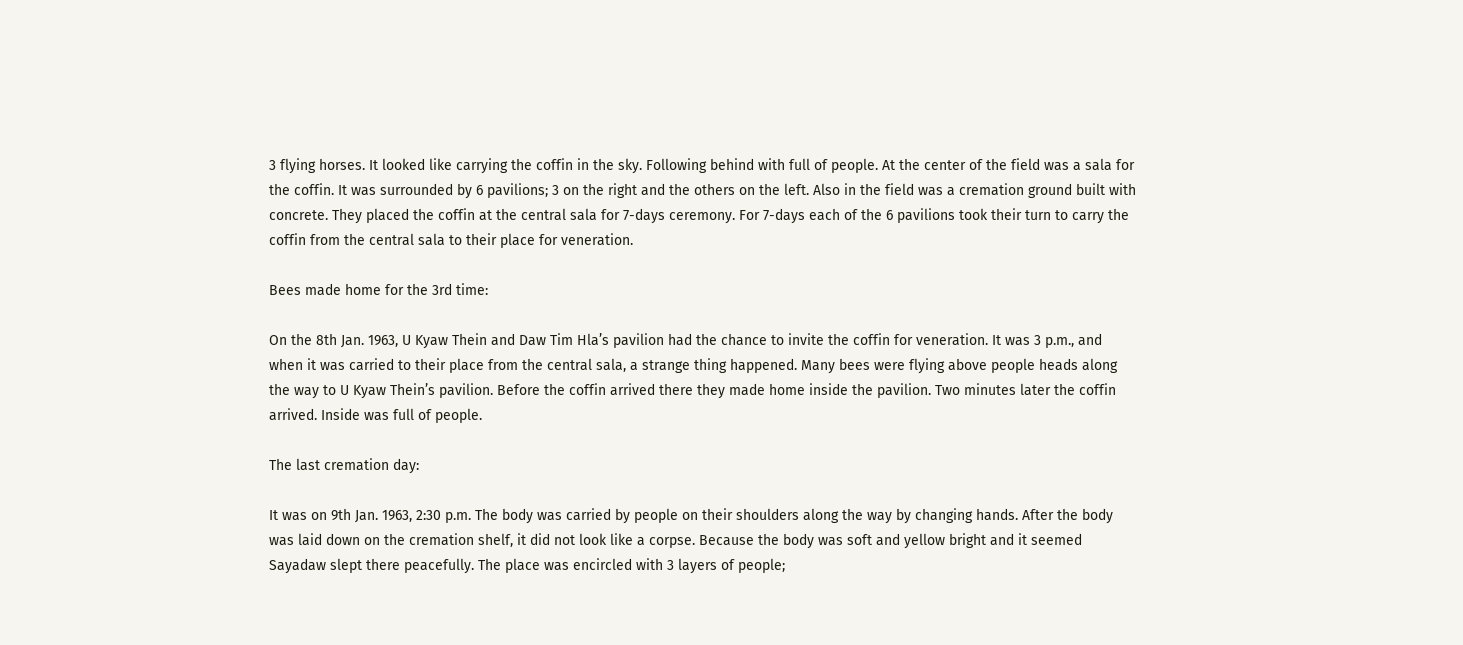3 flying horses. It looked like carrying the coffin in the sky. Following behind with full of people. At the center of the field was a sala for the coffin. It was surrounded by 6 pavilions; 3 on the right and the others on the left. Also in the field was a cremation ground built with concrete. They placed the coffin at the central sala for 7-days ceremony. For 7-days each of the 6 pavilions took their turn to carry the coffin from the central sala to their place for veneration.

Bees made home for the 3rd time:

On the 8th Jan. 1963, U Kyaw Thein and Daw Tim Hla’s pavilion had the chance to invite the coffin for veneration. It was 3 p.m., and when it was carried to their place from the central sala, a strange thing happened. Many bees were flying above people heads along the way to U Kyaw Thein’s pavilion. Before the coffin arrived there they made home inside the pavilion. Two minutes later the coffin arrived. Inside was full of people.

The last cremation day:

It was on 9th Jan. 1963, 2:30 p.m. The body was carried by people on their shoulders along the way by changing hands. After the body was laid down on the cremation shelf, it did not look like a corpse. Because the body was soft and yellow bright and it seemed Sayadaw slept there peacefully. The place was encircled with 3 layers of people;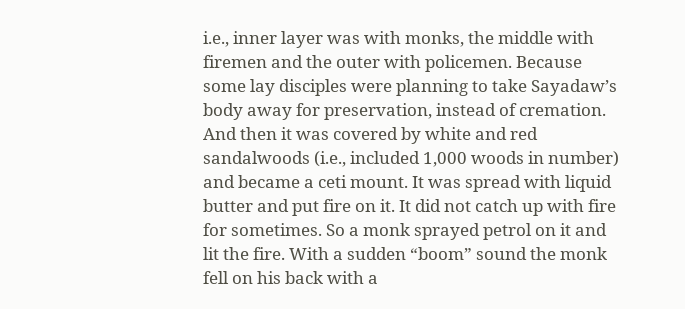i.e., inner layer was with monks, the middle with firemen and the outer with policemen. Because some lay disciples were planning to take Sayadaw’s body away for preservation, instead of cremation. And then it was covered by white and red sandalwoods (i.e., included 1,000 woods in number) and became a ceti mount. It was spread with liquid butter and put fire on it. It did not catch up with fire for sometimes. So a monk sprayed petrol on it and lit the fire. With a sudden “boom” sound the monk fell on his back with a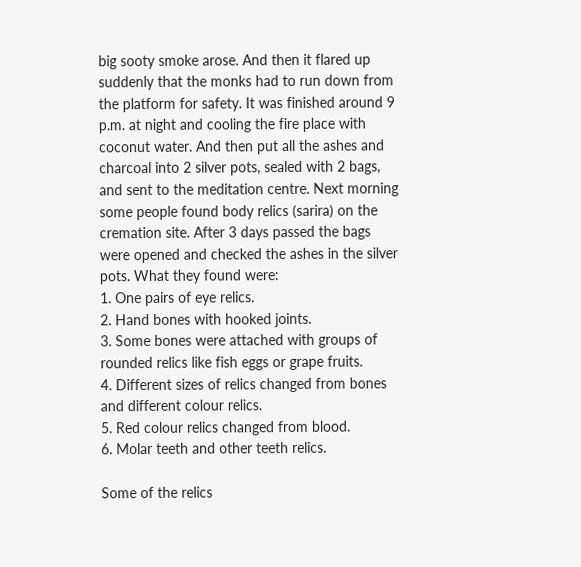big sooty smoke arose. And then it flared up suddenly that the monks had to run down from the platform for safety. It was finished around 9 p.m. at night and cooling the fire place with coconut water. And then put all the ashes and charcoal into 2 silver pots, sealed with 2 bags, and sent to the meditation centre. Next morning some people found body relics (sarira) on the cremation site. After 3 days passed the bags were opened and checked the ashes in the silver pots. What they found were:
1. One pairs of eye relics.
2. Hand bones with hooked joints.
3. Some bones were attached with groups of rounded relics like fish eggs or grape fruits.
4. Different sizes of relics changed from bones and different colour relics.
5. Red colour relics changed from blood.
6. Molar teeth and other teeth relics.

Some of the relics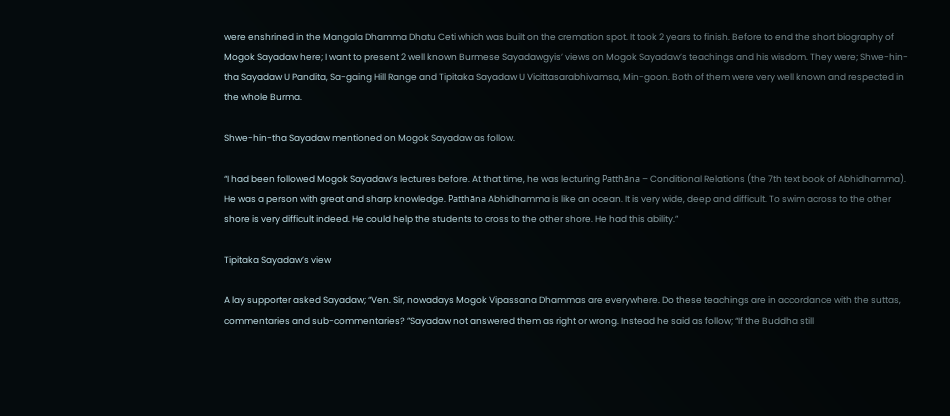were enshrined in the Mangala Dhamma Dhatu Ceti which was built on the cremation spot. It took 2 years to finish. Before to end the short biography of Mogok Sayadaw here; I want to present 2 well known Burmese Sayadawgyis’ views on Mogok Sayadaw’s teachings and his wisdom. They were; Shwe-hin-tha Sayadaw U Pandita, Sa-gaing Hill Range and Tipitaka Sayadaw U Vicittasarabhivamsa, Min-goon. Both of them were very well known and respected in the whole Burma.

Shwe-hin-tha Sayadaw mentioned on Mogok Sayadaw as follow.

“I had been followed Mogok Sayadaw’s lectures before. At that time, he was lecturing Patthāna – Conditional Relations (the 7th text book of Abhidhamma). He was a person with great and sharp knowledge. Patthāna Abhidhamma is like an ocean. It is very wide, deep and difficult. To swim across to the other shore is very difficult indeed. He could help the students to cross to the other shore. He had this ability.”

Tipitaka Sayadaw’s view

A lay supporter asked Sayadaw; “Ven. Sir, nowadays Mogok Vipassana Dhammas are everywhere. Do these teachings are in accordance with the suttas, commentaries and sub-commentaries? ”Sayadaw not answered them as right or wrong. Instead he said as follow; “If the Buddha still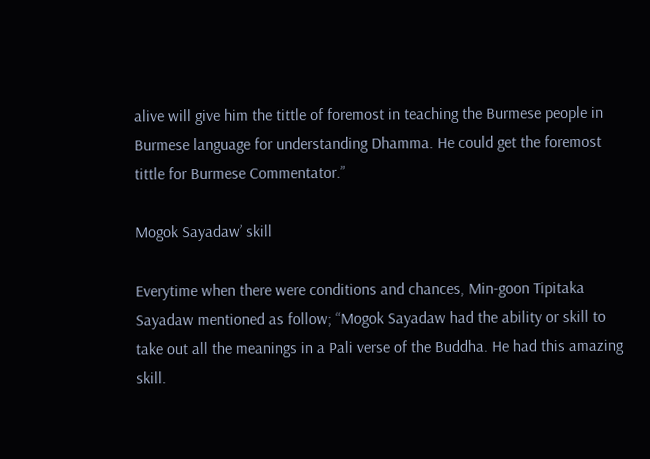alive will give him the tittle of foremost in teaching the Burmese people in Burmese language for understanding Dhamma. He could get the foremost tittle for Burmese Commentator.”

Mogok Sayadaw’ skill

Everytime when there were conditions and chances, Min-goon Tipitaka Sayadaw mentioned as follow; “Mogok Sayadaw had the ability or skill to take out all the meanings in a Pali verse of the Buddha. He had this amazing skill.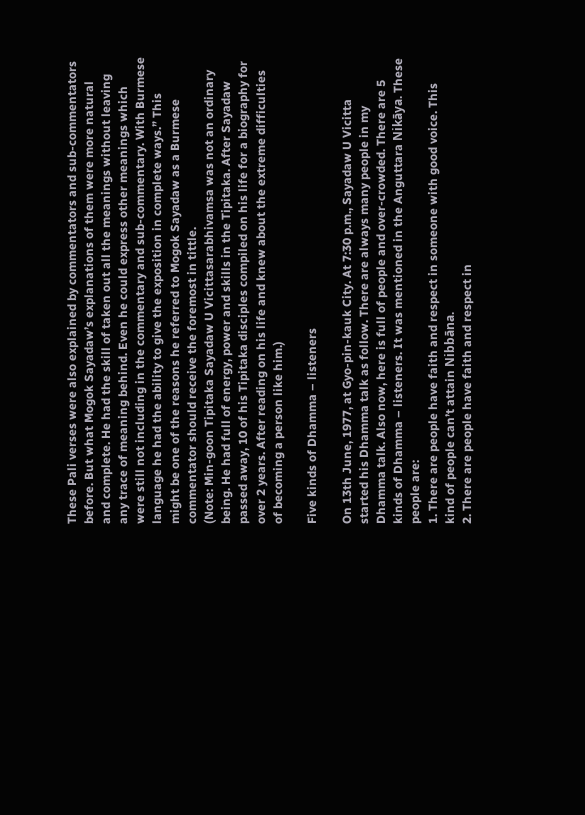These Pali verses were also explained by commentators and sub-commentators before. But what Mogok Sayadaw’s explanations of them were more natural and complete. He had the skill of taken out all the meanings without leaving any trace of meaning behind. Even he could express other meanings which were still not including in the commentary and sub-commentary. With Burmese language he had the ability to give the exposition in complete ways.” This might be one of the reasons he referred to Mogok Sayadaw as a Burmese commentator should receive the foremost in tittle.
(Note: Min-goon Tipitaka Sayadaw U Vicittasarabhivamsa was not an ordinary being. He had full of energy, power and skills in the Tipitaka. After Sayadaw passed away, 10 of his Tipitaka disciples compiled on his life for a biography for over 2 years. After reading on his life and knew about the extreme difficulties of becoming a person like him.)

Five kinds of Dhamma – listeners

On 13th June, 1977, at Gyo-pin-kauk City. At 7:30 p.m., Sayadaw U Vicitta started his Dhamma talk as follow. There are always many people in my Dhamma talk. Also now, here is full of people and over-crowded. There are 5 kinds of Dhamma – listeners. It was mentioned in the Anguttara Nikāya. These people are:
1. There are people have faith and respect in someone with good voice. This kind of people can’t attain Nibbāna.
2. There are people have faith and respect in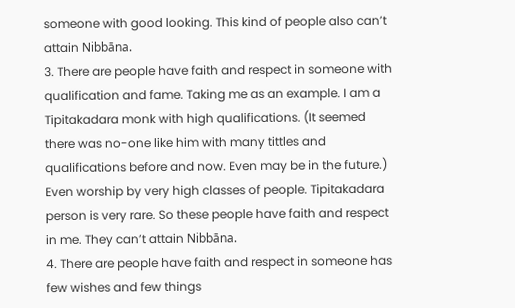someone with good looking. This kind of people also can’t attain Nibbāna.
3. There are people have faith and respect in someone with qualification and fame. Taking me as an example. I am a Tipitakadara monk with high qualifications. (It seemed there was no-one like him with many tittles and qualifications before and now. Even may be in the future.) Even worship by very high classes of people. Tipitakadara person is very rare. So these people have faith and respect in me. They can’t attain Nibbāna.
4. There are people have faith and respect in someone has few wishes and few things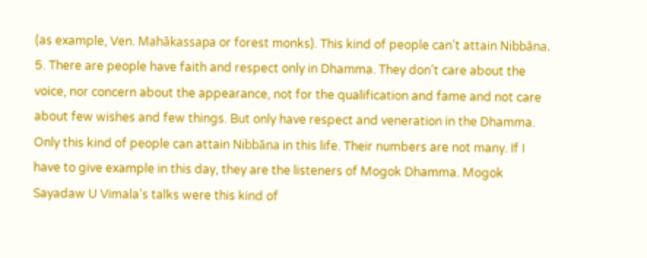(as example, Ven. Mahākassapa or forest monks). This kind of people can’t attain Nibbāna.
5. There are people have faith and respect only in Dhamma. They don’t care about the voice, nor concern about the appearance, not for the qualification and fame and not care about few wishes and few things. But only have respect and veneration in the Dhamma. Only this kind of people can attain Nibbāna in this life. Their numbers are not many. If I have to give example in this day, they are the listeners of Mogok Dhamma. Mogok Sayadaw U Vimala’s talks were this kind of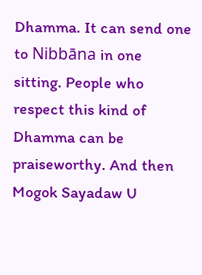Dhamma. It can send one to Nibbāna in one sitting. People who respect this kind of Dhamma can be praiseworthy. And then Mogok Sayadaw U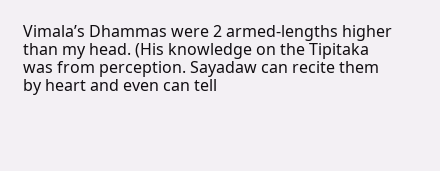Vimala’s Dhammas were 2 armed-lengths higher than my head. (His knowledge on the Tipitaka was from perception. Sayadaw can recite them by heart and even can tell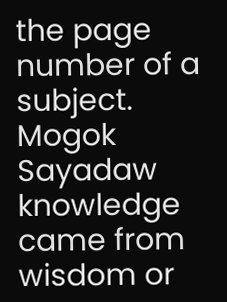the page number of a subject. Mogok Sayadaw knowledge came from wisdom or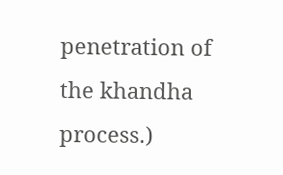penetration of the khandha process.)